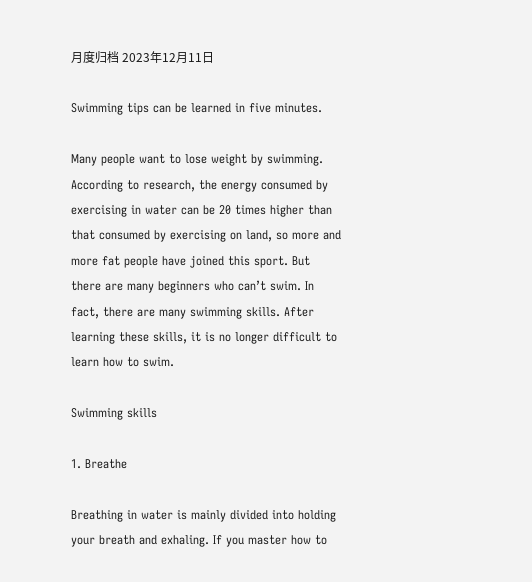月度归档 2023年12月11日

Swimming tips can be learned in five minutes.

Many people want to lose weight by swimming. According to research, the energy consumed by exercising in water can be 20 times higher than that consumed by exercising on land, so more and more fat people have joined this sport. But there are many beginners who can’t swim. In fact, there are many swimming skills. After learning these skills, it is no longer difficult to learn how to swim.

Swimming skills

1. Breathe

Breathing in water is mainly divided into holding your breath and exhaling. If you master how to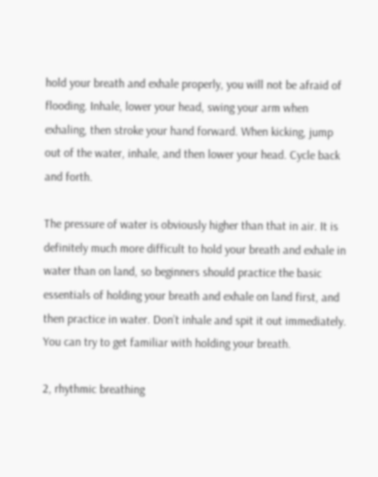hold your breath and exhale properly, you will not be afraid of flooding. Inhale, lower your head, swing your arm when exhaling, then stroke your hand forward. When kicking, jump out of the water, inhale, and then lower your head. Cycle back and forth.

The pressure of water is obviously higher than that in air. It is definitely much more difficult to hold your breath and exhale in water than on land, so beginners should practice the basic essentials of holding your breath and exhale on land first, and then practice in water. Don’t inhale and spit it out immediately. You can try to get familiar with holding your breath.

2, rhythmic breathing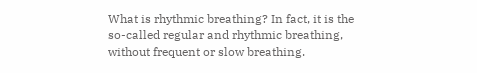What is rhythmic breathing? In fact, it is the so-called regular and rhythmic breathing, without frequent or slow breathing.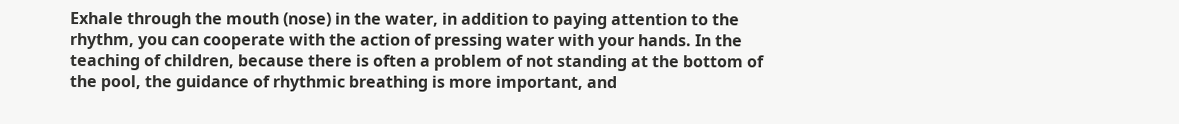Exhale through the mouth (nose) in the water, in addition to paying attention to the rhythm, you can cooperate with the action of pressing water with your hands. In the teaching of children, because there is often a problem of not standing at the bottom of the pool, the guidance of rhythmic breathing is more important, and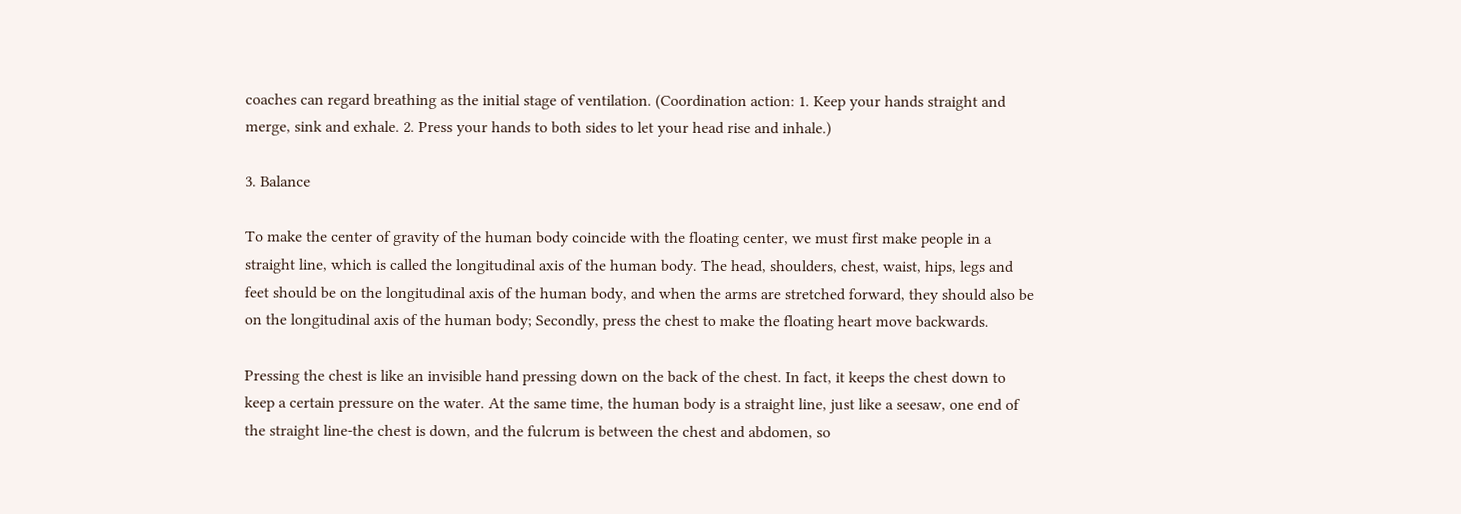coaches can regard breathing as the initial stage of ventilation. (Coordination action: 1. Keep your hands straight and merge, sink and exhale. 2. Press your hands to both sides to let your head rise and inhale.)

3. Balance

To make the center of gravity of the human body coincide with the floating center, we must first make people in a straight line, which is called the longitudinal axis of the human body. The head, shoulders, chest, waist, hips, legs and feet should be on the longitudinal axis of the human body, and when the arms are stretched forward, they should also be on the longitudinal axis of the human body; Secondly, press the chest to make the floating heart move backwards.

Pressing the chest is like an invisible hand pressing down on the back of the chest. In fact, it keeps the chest down to keep a certain pressure on the water. At the same time, the human body is a straight line, just like a seesaw, one end of the straight line-the chest is down, and the fulcrum is between the chest and abdomen, so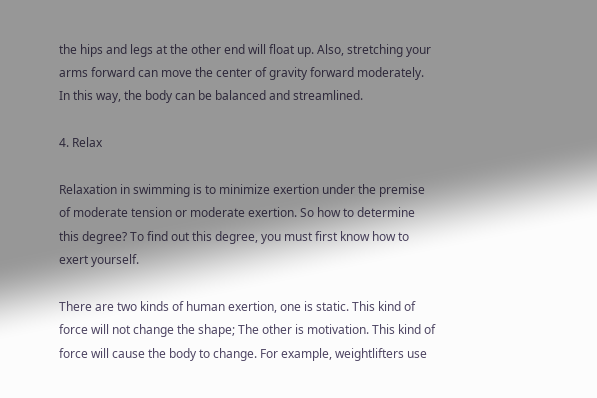the hips and legs at the other end will float up. Also, stretching your arms forward can move the center of gravity forward moderately. In this way, the body can be balanced and streamlined.

4. Relax

Relaxation in swimming is to minimize exertion under the premise of moderate tension or moderate exertion. So how to determine this degree? To find out this degree, you must first know how to exert yourself.

There are two kinds of human exertion, one is static. This kind of force will not change the shape; The other is motivation. This kind of force will cause the body to change. For example, weightlifters use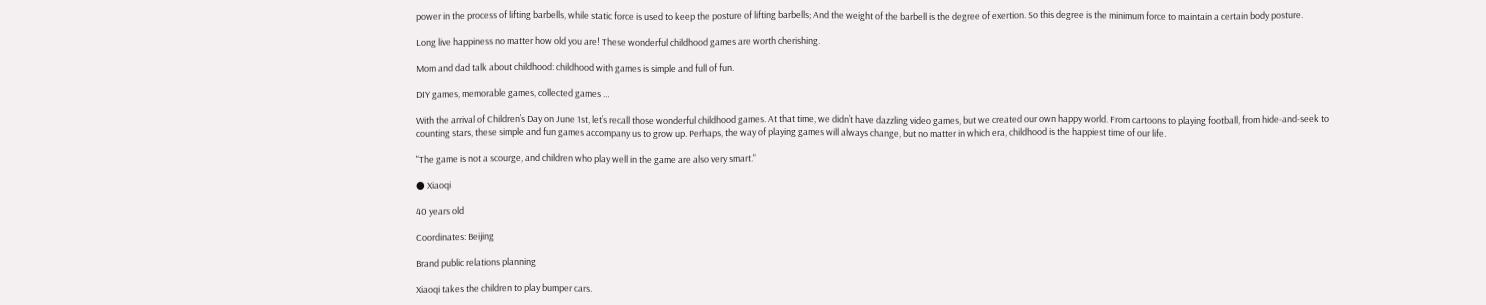power in the process of lifting barbells, while static force is used to keep the posture of lifting barbells; And the weight of the barbell is the degree of exertion. So this degree is the minimum force to maintain a certain body posture.

Long live happiness no matter how old you are! These wonderful childhood games are worth cherishing.

Mom and dad talk about childhood: childhood with games is simple and full of fun.

DIY games, memorable games, collected games …

With the arrival of Children’s Day on June 1st, let’s recall those wonderful childhood games. At that time, we didn’t have dazzling video games, but we created our own happy world. From cartoons to playing football, from hide-and-seek to counting stars, these simple and fun games accompany us to grow up. Perhaps, the way of playing games will always change, but no matter in which era, childhood is the happiest time of our life.

"The game is not a scourge, and children who play well in the game are also very smart."

● Xiaoqi

40 years old

Coordinates: Beijing

Brand public relations planning

Xiaoqi takes the children to play bumper cars.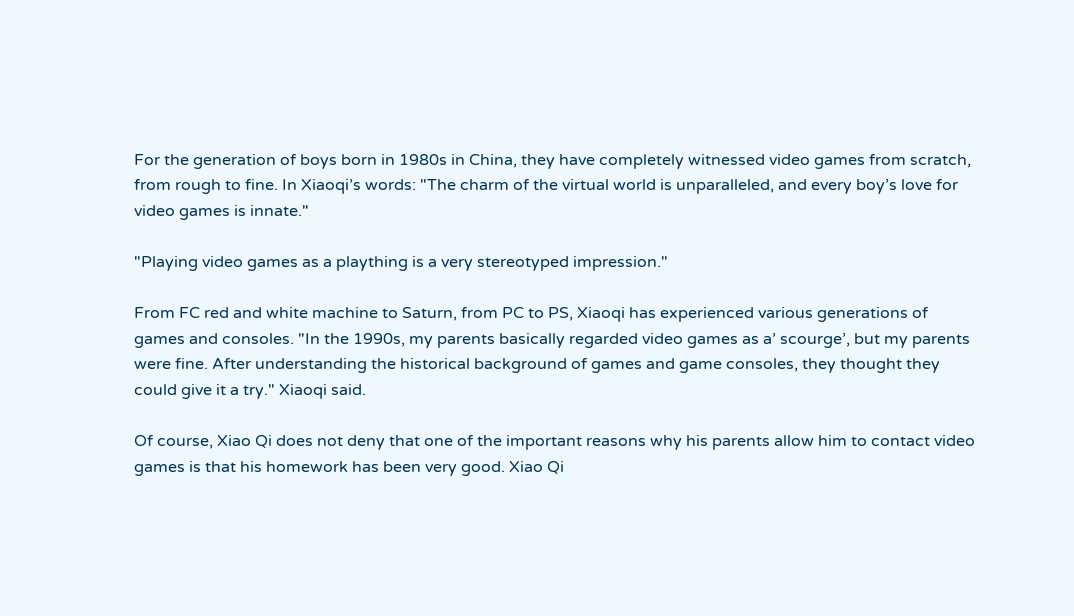For the generation of boys born in 1980s in China, they have completely witnessed video games from scratch, from rough to fine. In Xiaoqi’s words: "The charm of the virtual world is unparalleled, and every boy’s love for video games is innate."

"Playing video games as a plaything is a very stereotyped impression."

From FC red and white machine to Saturn, from PC to PS, Xiaoqi has experienced various generations of games and consoles. "In the 1990s, my parents basically regarded video games as a’ scourge’, but my parents were fine. After understanding the historical background of games and game consoles, they thought they could give it a try." Xiaoqi said.

Of course, Xiao Qi does not deny that one of the important reasons why his parents allow him to contact video games is that his homework has been very good. Xiao Qi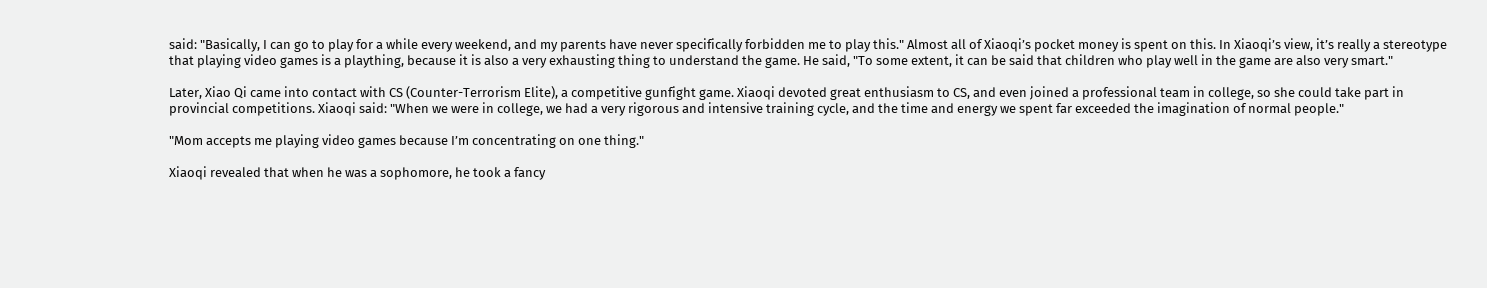said: "Basically, I can go to play for a while every weekend, and my parents have never specifically forbidden me to play this." Almost all of Xiaoqi’s pocket money is spent on this. In Xiaoqi’s view, it’s really a stereotype that playing video games is a plaything, because it is also a very exhausting thing to understand the game. He said, "To some extent, it can be said that children who play well in the game are also very smart."

Later, Xiao Qi came into contact with CS (Counter-Terrorism Elite), a competitive gunfight game. Xiaoqi devoted great enthusiasm to CS, and even joined a professional team in college, so she could take part in provincial competitions. Xiaoqi said: "When we were in college, we had a very rigorous and intensive training cycle, and the time and energy we spent far exceeded the imagination of normal people."

"Mom accepts me playing video games because I’m concentrating on one thing."

Xiaoqi revealed that when he was a sophomore, he took a fancy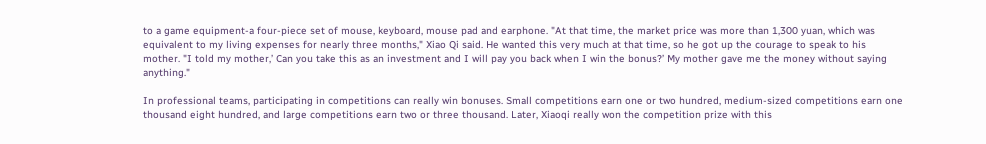to a game equipment-a four-piece set of mouse, keyboard, mouse pad and earphone. "At that time, the market price was more than 1,300 yuan, which was equivalent to my living expenses for nearly three months," Xiao Qi said. He wanted this very much at that time, so he got up the courage to speak to his mother. "I told my mother,’ Can you take this as an investment and I will pay you back when I win the bonus?’ My mother gave me the money without saying anything."

In professional teams, participating in competitions can really win bonuses. Small competitions earn one or two hundred, medium-sized competitions earn one thousand eight hundred, and large competitions earn two or three thousand. Later, Xiaoqi really won the competition prize with this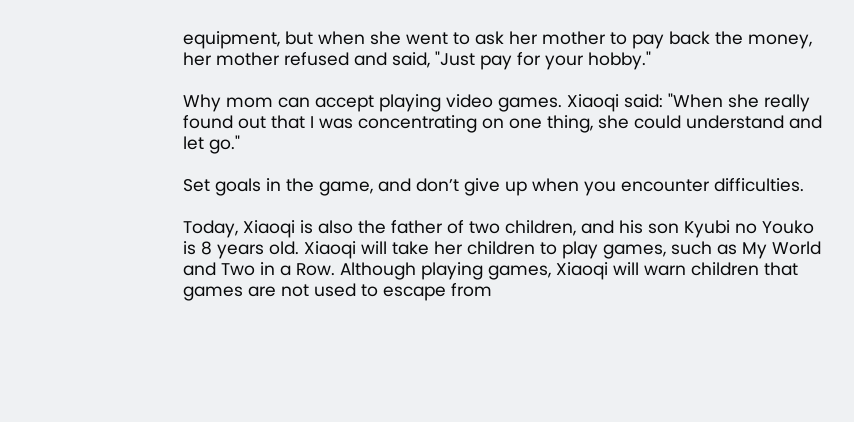equipment, but when she went to ask her mother to pay back the money, her mother refused and said, "Just pay for your hobby."

Why mom can accept playing video games. Xiaoqi said: "When she really found out that I was concentrating on one thing, she could understand and let go."

Set goals in the game, and don’t give up when you encounter difficulties.

Today, Xiaoqi is also the father of two children, and his son Kyubi no Youko is 8 years old. Xiaoqi will take her children to play games, such as My World and Two in a Row. Although playing games, Xiaoqi will warn children that games are not used to escape from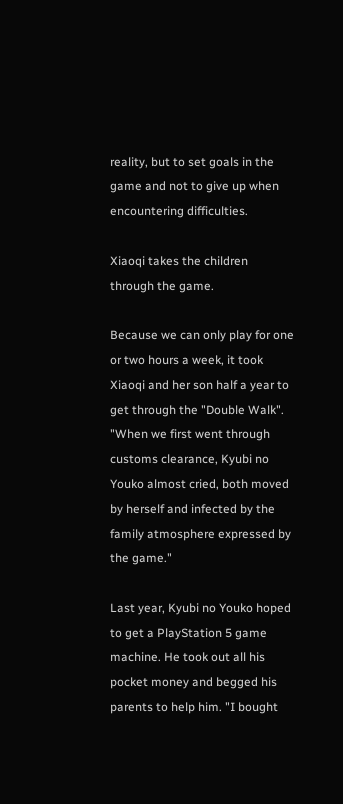reality, but to set goals in the game and not to give up when encountering difficulties.

Xiaoqi takes the children through the game.

Because we can only play for one or two hours a week, it took Xiaoqi and her son half a year to get through the "Double Walk". "When we first went through customs clearance, Kyubi no Youko almost cried, both moved by herself and infected by the family atmosphere expressed by the game."

Last year, Kyubi no Youko hoped to get a PlayStation 5 game machine. He took out all his pocket money and begged his parents to help him. "I bought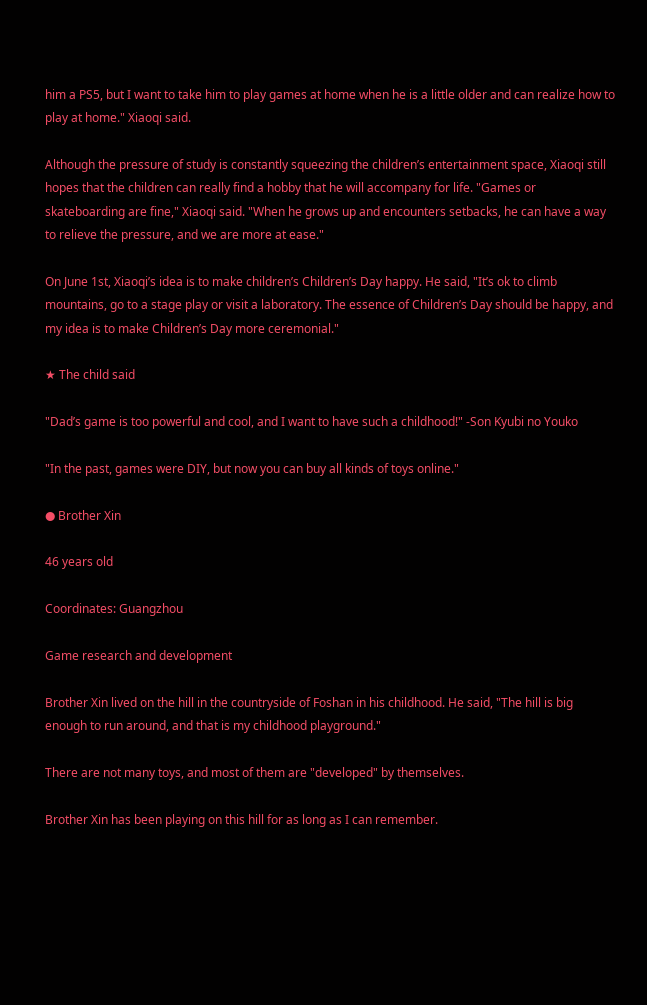him a PS5, but I want to take him to play games at home when he is a little older and can realize how to play at home." Xiaoqi said.

Although the pressure of study is constantly squeezing the children’s entertainment space, Xiaoqi still hopes that the children can really find a hobby that he will accompany for life. "Games or skateboarding are fine," Xiaoqi said. "When he grows up and encounters setbacks, he can have a way to relieve the pressure, and we are more at ease."

On June 1st, Xiaoqi’s idea is to make children’s Children’s Day happy. He said, "It’s ok to climb mountains, go to a stage play or visit a laboratory. The essence of Children’s Day should be happy, and my idea is to make Children’s Day more ceremonial."

★ The child said

"Dad’s game is too powerful and cool, and I want to have such a childhood!" -Son Kyubi no Youko

"In the past, games were DIY, but now you can buy all kinds of toys online."

● Brother Xin

46 years old

Coordinates: Guangzhou

Game research and development

Brother Xin lived on the hill in the countryside of Foshan in his childhood. He said, "The hill is big enough to run around, and that is my childhood playground."

There are not many toys, and most of them are "developed" by themselves.

Brother Xin has been playing on this hill for as long as I can remember.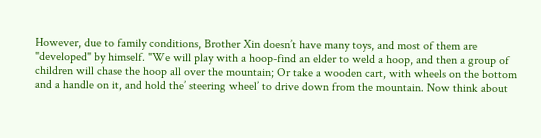However, due to family conditions, Brother Xin doesn’t have many toys, and most of them are "developed" by himself. "We will play with a hoop-find an elder to weld a hoop, and then a group of children will chase the hoop all over the mountain; Or take a wooden cart, with wheels on the bottom and a handle on it, and hold the’ steering wheel’ to drive down from the mountain. Now think about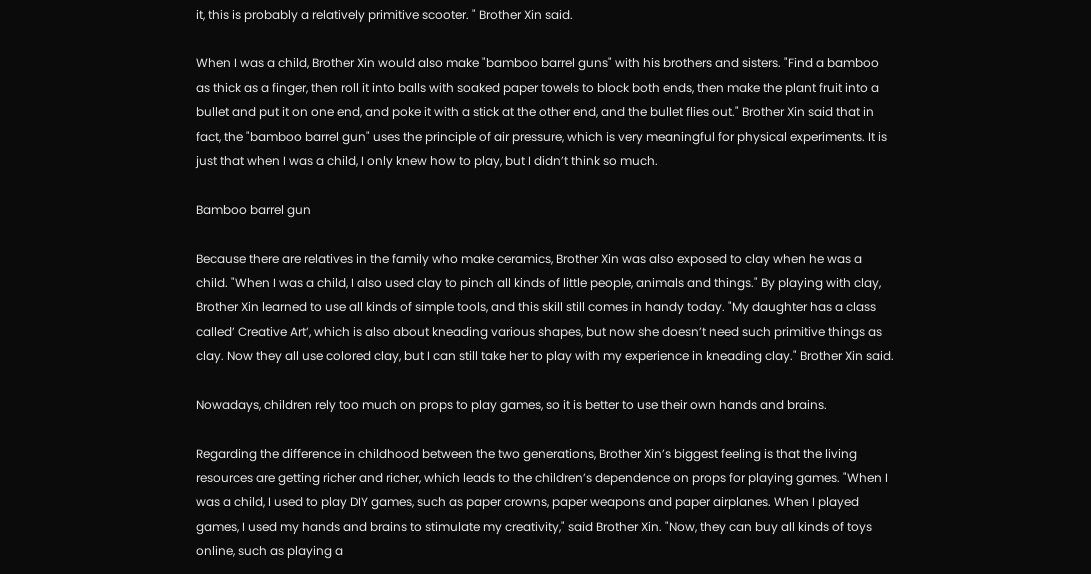it, this is probably a relatively primitive scooter. " Brother Xin said.

When I was a child, Brother Xin would also make "bamboo barrel guns" with his brothers and sisters. "Find a bamboo as thick as a finger, then roll it into balls with soaked paper towels to block both ends, then make the plant fruit into a bullet and put it on one end, and poke it with a stick at the other end, and the bullet flies out." Brother Xin said that in fact, the "bamboo barrel gun" uses the principle of air pressure, which is very meaningful for physical experiments. It is just that when I was a child, I only knew how to play, but I didn’t think so much.

Bamboo barrel gun

Because there are relatives in the family who make ceramics, Brother Xin was also exposed to clay when he was a child. "When I was a child, I also used clay to pinch all kinds of little people, animals and things." By playing with clay, Brother Xin learned to use all kinds of simple tools, and this skill still comes in handy today. "My daughter has a class called’ Creative Art’, which is also about kneading various shapes, but now she doesn’t need such primitive things as clay. Now they all use colored clay, but I can still take her to play with my experience in kneading clay." Brother Xin said.

Nowadays, children rely too much on props to play games, so it is better to use their own hands and brains.

Regarding the difference in childhood between the two generations, Brother Xin’s biggest feeling is that the living resources are getting richer and richer, which leads to the children’s dependence on props for playing games. "When I was a child, I used to play DIY games, such as paper crowns, paper weapons and paper airplanes. When I played games, I used my hands and brains to stimulate my creativity," said Brother Xin. "Now, they can buy all kinds of toys online, such as playing a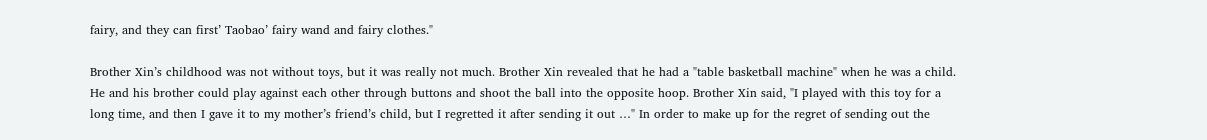fairy, and they can first’ Taobao’ fairy wand and fairy clothes."

Brother Xin’s childhood was not without toys, but it was really not much. Brother Xin revealed that he had a "table basketball machine" when he was a child. He and his brother could play against each other through buttons and shoot the ball into the opposite hoop. Brother Xin said, "I played with this toy for a long time, and then I gave it to my mother’s friend’s child, but I regretted it after sending it out …" In order to make up for the regret of sending out the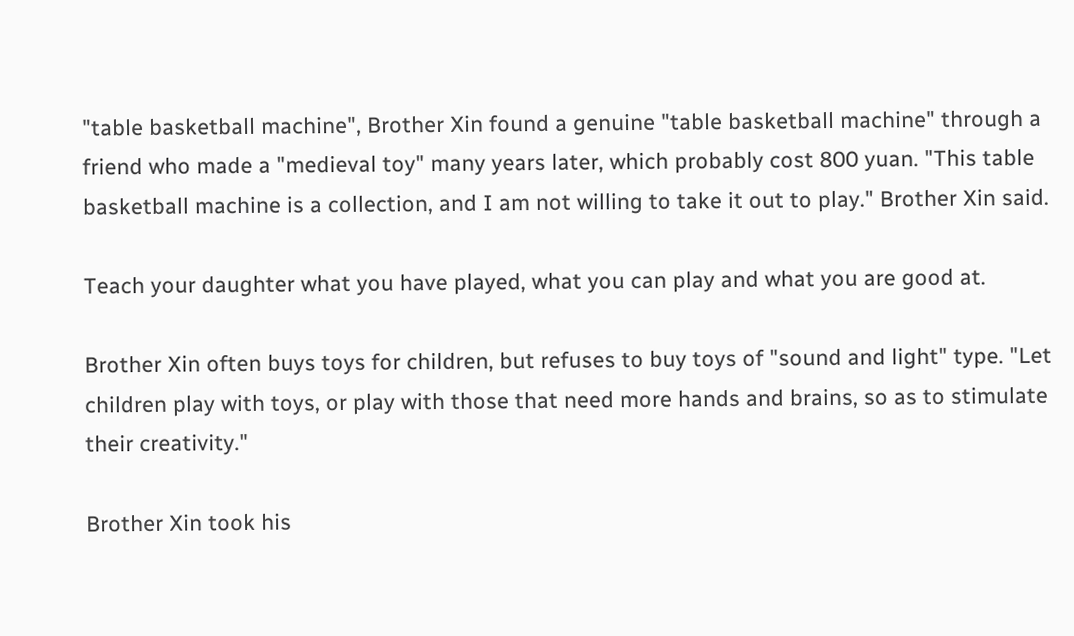"table basketball machine", Brother Xin found a genuine "table basketball machine" through a friend who made a "medieval toy" many years later, which probably cost 800 yuan. "This table basketball machine is a collection, and I am not willing to take it out to play." Brother Xin said.

Teach your daughter what you have played, what you can play and what you are good at.

Brother Xin often buys toys for children, but refuses to buy toys of "sound and light" type. "Let children play with toys, or play with those that need more hands and brains, so as to stimulate their creativity."

Brother Xin took his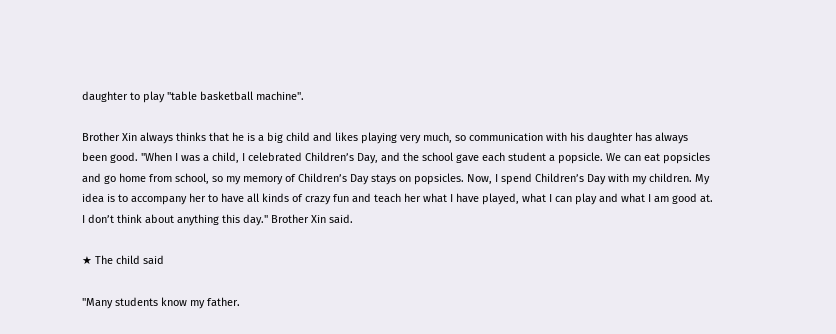daughter to play "table basketball machine".

Brother Xin always thinks that he is a big child and likes playing very much, so communication with his daughter has always been good. "When I was a child, I celebrated Children’s Day, and the school gave each student a popsicle. We can eat popsicles and go home from school, so my memory of Children’s Day stays on popsicles. Now, I spend Children’s Day with my children. My idea is to accompany her to have all kinds of crazy fun and teach her what I have played, what I can play and what I am good at. I don’t think about anything this day." Brother Xin said.

★ The child said

"Many students know my father.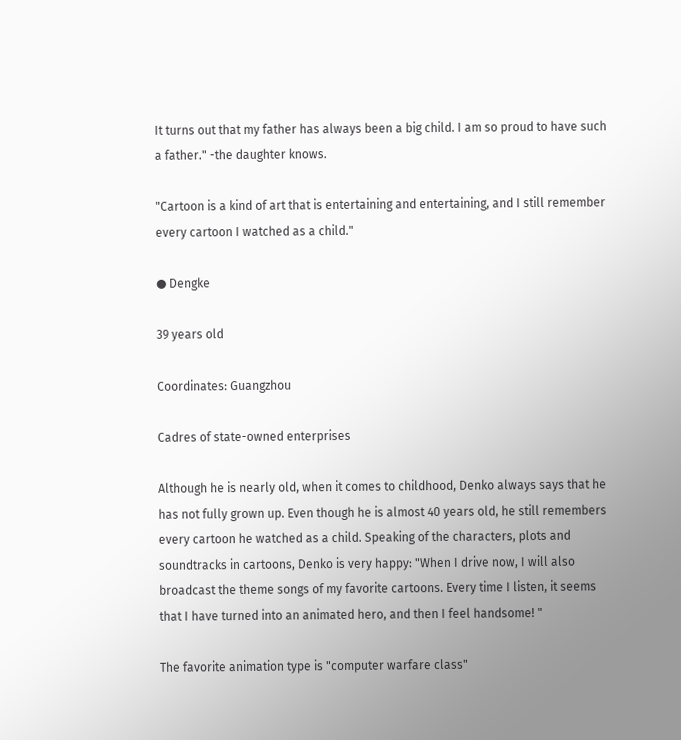It turns out that my father has always been a big child. I am so proud to have such a father." -the daughter knows.

"Cartoon is a kind of art that is entertaining and entertaining, and I still remember every cartoon I watched as a child."

● Dengke

39 years old

Coordinates: Guangzhou

Cadres of state-owned enterprises

Although he is nearly old, when it comes to childhood, Denko always says that he has not fully grown up. Even though he is almost 40 years old, he still remembers every cartoon he watched as a child. Speaking of the characters, plots and soundtracks in cartoons, Denko is very happy: "When I drive now, I will also broadcast the theme songs of my favorite cartoons. Every time I listen, it seems that I have turned into an animated hero, and then I feel handsome! "

The favorite animation type is "computer warfare class"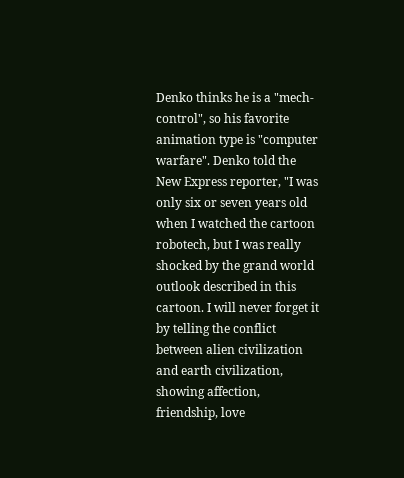Denko thinks he is a "mech-control", so his favorite animation type is "computer warfare". Denko told the New Express reporter, "I was only six or seven years old when I watched the cartoon robotech, but I was really shocked by the grand world outlook described in this cartoon. I will never forget it by telling the conflict between alien civilization and earth civilization, showing affection, friendship, love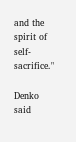and the spirit of self-sacrifice."

Denko said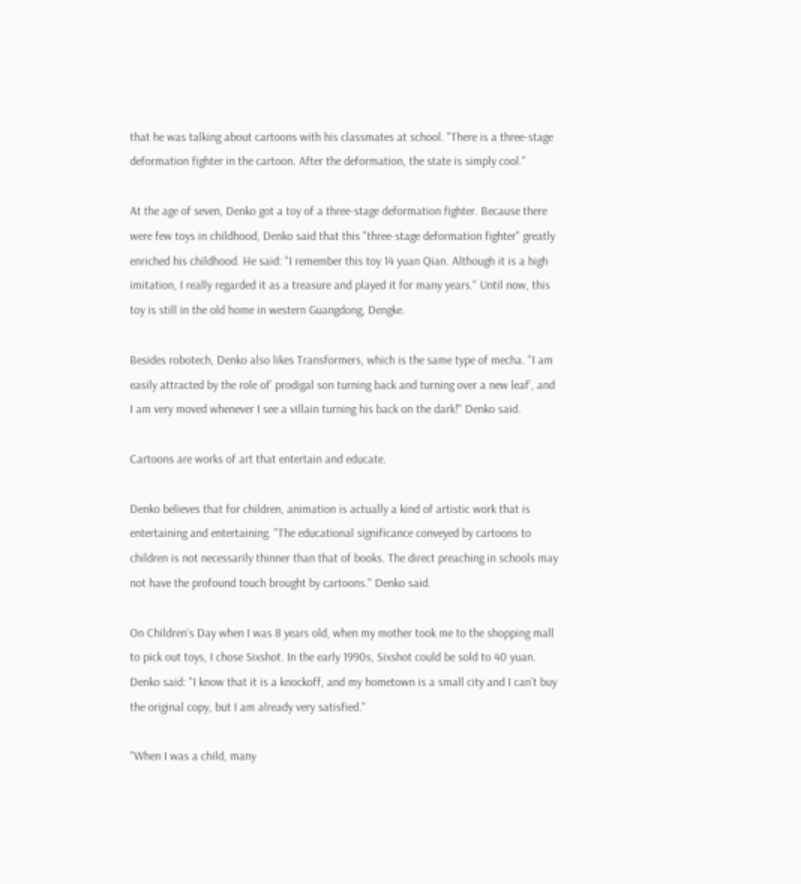that he was talking about cartoons with his classmates at school. "There is a three-stage deformation fighter in the cartoon. After the deformation, the state is simply cool."

At the age of seven, Denko got a toy of a three-stage deformation fighter. Because there were few toys in childhood, Denko said that this "three-stage deformation fighter" greatly enriched his childhood. He said: "I remember this toy 14 yuan Qian. Although it is a high imitation, I really regarded it as a treasure and played it for many years." Until now, this toy is still in the old home in western Guangdong, Dengke.

Besides robotech, Denko also likes Transformers, which is the same type of mecha. "I am easily attracted by the role of’ prodigal son turning back and turning over a new leaf’, and I am very moved whenever I see a villain turning his back on the dark!" Denko said.

Cartoons are works of art that entertain and educate.

Denko believes that for children, animation is actually a kind of artistic work that is entertaining and entertaining. "The educational significance conveyed by cartoons to children is not necessarily thinner than that of books. The direct preaching in schools may not have the profound touch brought by cartoons." Denko said.

On Children’s Day when I was 8 years old, when my mother took me to the shopping mall to pick out toys, I chose Sixshot. In the early 1990s, Sixshot could be sold to 40 yuan. Denko said: "I know that it is a knockoff, and my hometown is a small city and I can’t buy the original copy, but I am already very satisfied."

"When I was a child, many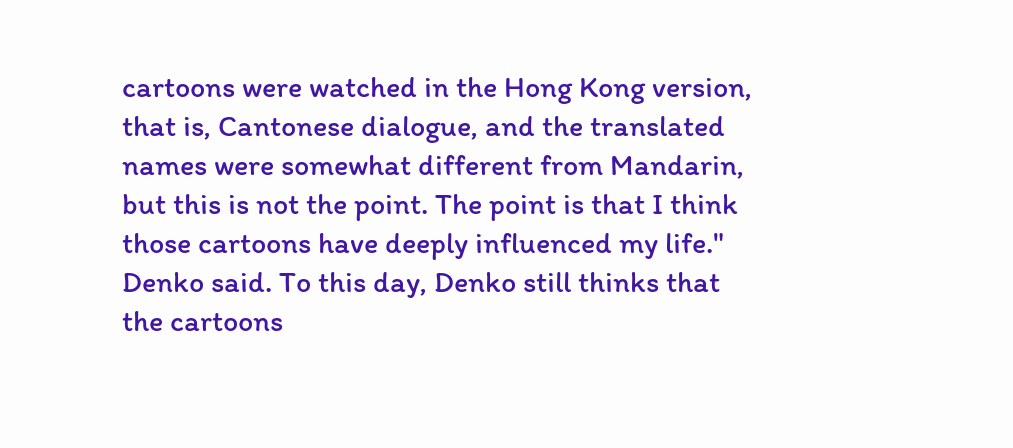cartoons were watched in the Hong Kong version, that is, Cantonese dialogue, and the translated names were somewhat different from Mandarin, but this is not the point. The point is that I think those cartoons have deeply influenced my life." Denko said. To this day, Denko still thinks that the cartoons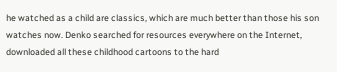he watched as a child are classics, which are much better than those his son watches now. Denko searched for resources everywhere on the Internet, downloaded all these childhood cartoons to the hard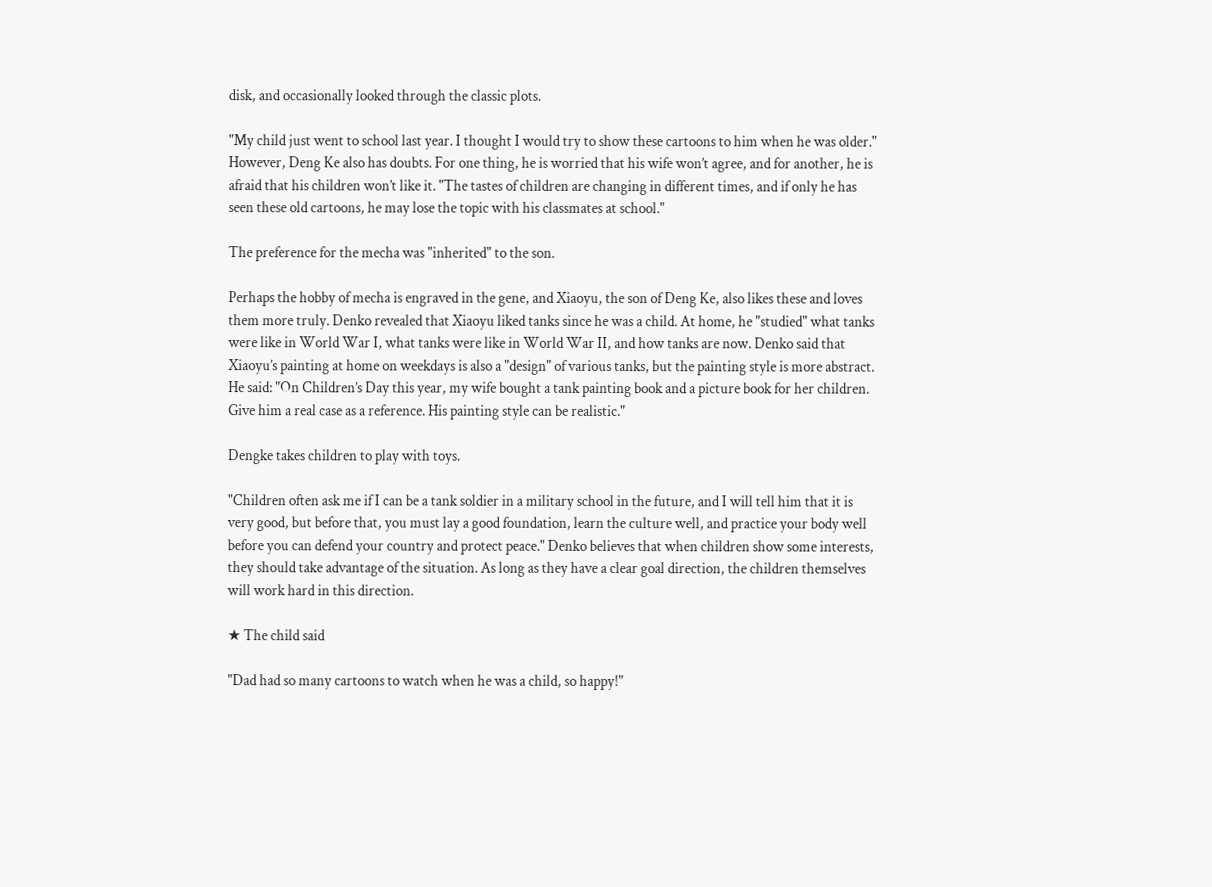disk, and occasionally looked through the classic plots.

"My child just went to school last year. I thought I would try to show these cartoons to him when he was older." However, Deng Ke also has doubts. For one thing, he is worried that his wife won’t agree, and for another, he is afraid that his children won’t like it. "The tastes of children are changing in different times, and if only he has seen these old cartoons, he may lose the topic with his classmates at school."

The preference for the mecha was "inherited" to the son.

Perhaps the hobby of mecha is engraved in the gene, and Xiaoyu, the son of Deng Ke, also likes these and loves them more truly. Denko revealed that Xiaoyu liked tanks since he was a child. At home, he "studied" what tanks were like in World War I, what tanks were like in World War II, and how tanks are now. Denko said that Xiaoyu’s painting at home on weekdays is also a "design" of various tanks, but the painting style is more abstract. He said: "On Children’s Day this year, my wife bought a tank painting book and a picture book for her children. Give him a real case as a reference. His painting style can be realistic."

Dengke takes children to play with toys.

"Children often ask me if I can be a tank soldier in a military school in the future, and I will tell him that it is very good, but before that, you must lay a good foundation, learn the culture well, and practice your body well before you can defend your country and protect peace." Denko believes that when children show some interests, they should take advantage of the situation. As long as they have a clear goal direction, the children themselves will work hard in this direction.

★ The child said

"Dad had so many cartoons to watch when he was a child, so happy!"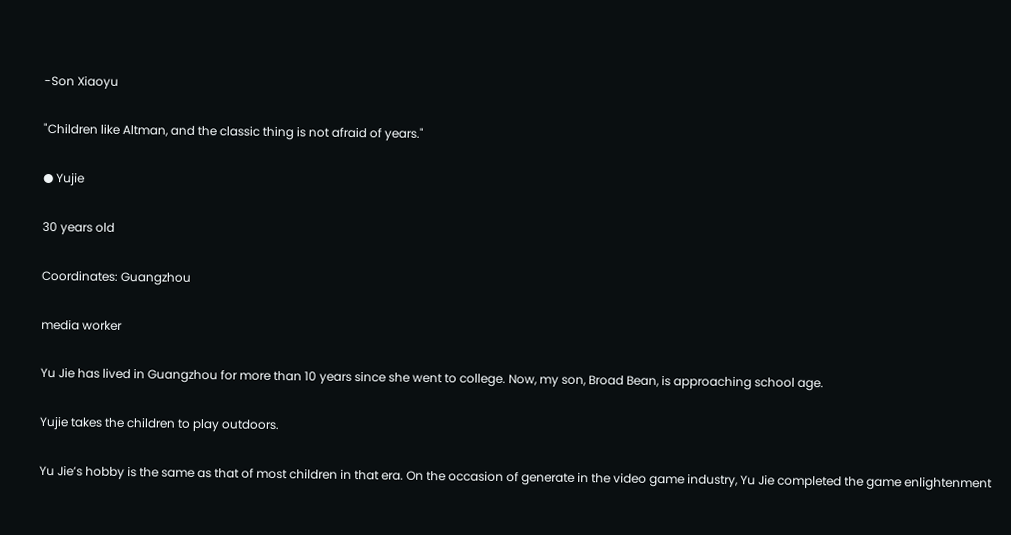-Son Xiaoyu

"Children like Altman, and the classic thing is not afraid of years."

● Yujie

30 years old

Coordinates: Guangzhou

media worker

Yu Jie has lived in Guangzhou for more than 10 years since she went to college. Now, my son, Broad Bean, is approaching school age.

Yujie takes the children to play outdoors.

Yu Jie’s hobby is the same as that of most children in that era. On the occasion of generate in the video game industry, Yu Jie completed the game enlightenment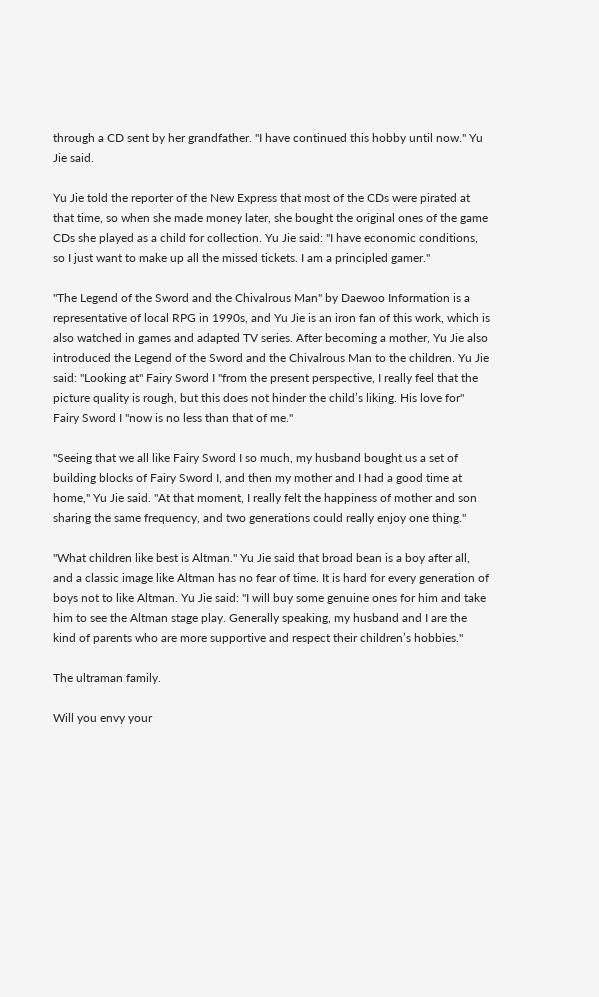through a CD sent by her grandfather. "I have continued this hobby until now." Yu Jie said.

Yu Jie told the reporter of the New Express that most of the CDs were pirated at that time, so when she made money later, she bought the original ones of the game CDs she played as a child for collection. Yu Jie said: "I have economic conditions, so I just want to make up all the missed tickets. I am a principled gamer."

"The Legend of the Sword and the Chivalrous Man" by Daewoo Information is a representative of local RPG in 1990s, and Yu Jie is an iron fan of this work, which is also watched in games and adapted TV series. After becoming a mother, Yu Jie also introduced the Legend of the Sword and the Chivalrous Man to the children. Yu Jie said: "Looking at" Fairy Sword I "from the present perspective, I really feel that the picture quality is rough, but this does not hinder the child’s liking. His love for" Fairy Sword I "now is no less than that of me."

"Seeing that we all like Fairy Sword I so much, my husband bought us a set of building blocks of Fairy Sword I, and then my mother and I had a good time at home," Yu Jie said. "At that moment, I really felt the happiness of mother and son sharing the same frequency, and two generations could really enjoy one thing."

"What children like best is Altman." Yu Jie said that broad bean is a boy after all, and a classic image like Altman has no fear of time. It is hard for every generation of boys not to like Altman. Yu Jie said: "I will buy some genuine ones for him and take him to see the Altman stage play. Generally speaking, my husband and I are the kind of parents who are more supportive and respect their children’s hobbies."

The ultraman family.

Will you envy your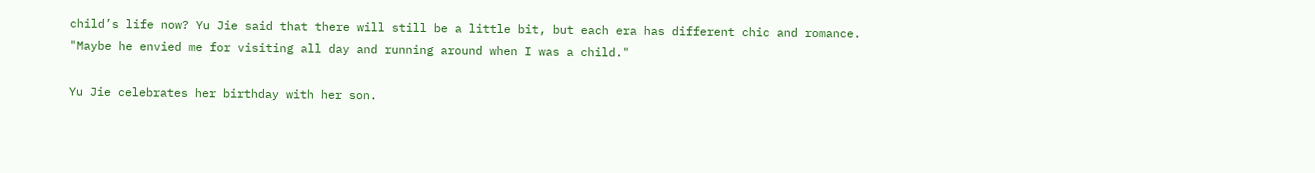child’s life now? Yu Jie said that there will still be a little bit, but each era has different chic and romance. "Maybe he envied me for visiting all day and running around when I was a child."

Yu Jie celebrates her birthday with her son.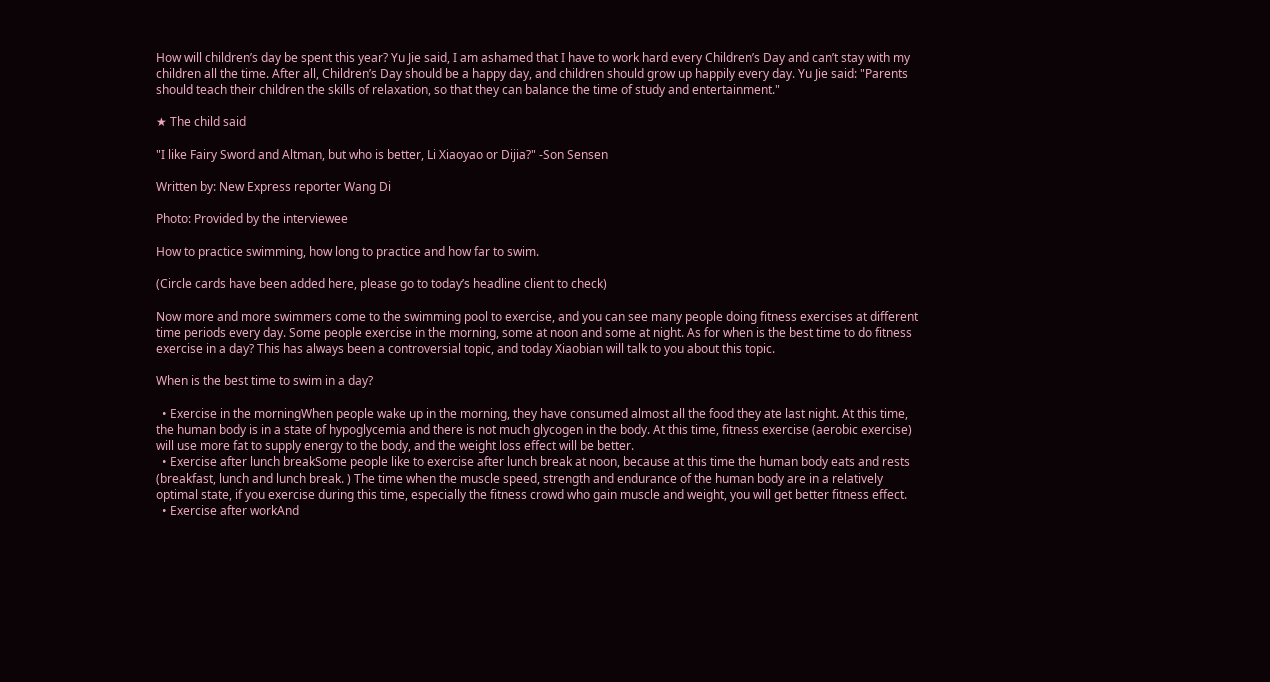How will children’s day be spent this year? Yu Jie said, I am ashamed that I have to work hard every Children’s Day and can’t stay with my children all the time. After all, Children’s Day should be a happy day, and children should grow up happily every day. Yu Jie said: "Parents should teach their children the skills of relaxation, so that they can balance the time of study and entertainment."

★ The child said

"I like Fairy Sword and Altman, but who is better, Li Xiaoyao or Dijia?" -Son Sensen

Written by: New Express reporter Wang Di

Photo: Provided by the interviewee

How to practice swimming, how long to practice and how far to swim.

(Circle cards have been added here, please go to today’s headline client to check)

Now more and more swimmers come to the swimming pool to exercise, and you can see many people doing fitness exercises at different time periods every day. Some people exercise in the morning, some at noon and some at night. As for when is the best time to do fitness exercise in a day? This has always been a controversial topic, and today Xiaobian will talk to you about this topic.

When is the best time to swim in a day?

  • Exercise in the morningWhen people wake up in the morning, they have consumed almost all the food they ate last night. At this time, the human body is in a state of hypoglycemia and there is not much glycogen in the body. At this time, fitness exercise (aerobic exercise) will use more fat to supply energy to the body, and the weight loss effect will be better.
  • Exercise after lunch breakSome people like to exercise after lunch break at noon, because at this time the human body eats and rests (breakfast, lunch and lunch break. ) The time when the muscle speed, strength and endurance of the human body are in a relatively optimal state, if you exercise during this time, especially the fitness crowd who gain muscle and weight, you will get better fitness effect.
  • Exercise after workAnd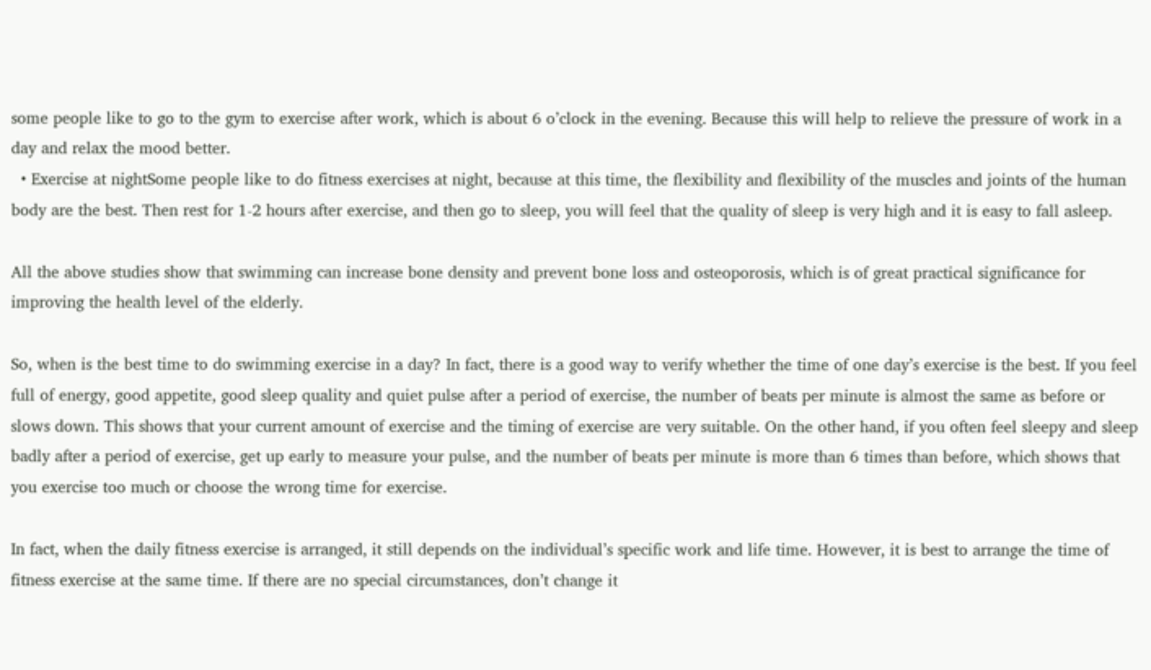some people like to go to the gym to exercise after work, which is about 6 o’clock in the evening. Because this will help to relieve the pressure of work in a day and relax the mood better.
  • Exercise at nightSome people like to do fitness exercises at night, because at this time, the flexibility and flexibility of the muscles and joints of the human body are the best. Then rest for 1-2 hours after exercise, and then go to sleep, you will feel that the quality of sleep is very high and it is easy to fall asleep.

All the above studies show that swimming can increase bone density and prevent bone loss and osteoporosis, which is of great practical significance for improving the health level of the elderly.

So, when is the best time to do swimming exercise in a day? In fact, there is a good way to verify whether the time of one day’s exercise is the best. If you feel full of energy, good appetite, good sleep quality and quiet pulse after a period of exercise, the number of beats per minute is almost the same as before or slows down. This shows that your current amount of exercise and the timing of exercise are very suitable. On the other hand, if you often feel sleepy and sleep badly after a period of exercise, get up early to measure your pulse, and the number of beats per minute is more than 6 times than before, which shows that you exercise too much or choose the wrong time for exercise.

In fact, when the daily fitness exercise is arranged, it still depends on the individual’s specific work and life time. However, it is best to arrange the time of fitness exercise at the same time. If there are no special circumstances, don’t change it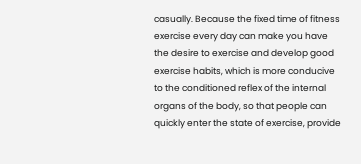casually. Because the fixed time of fitness exercise every day can make you have the desire to exercise and develop good exercise habits, which is more conducive to the conditioned reflex of the internal organs of the body, so that people can quickly enter the state of exercise, provide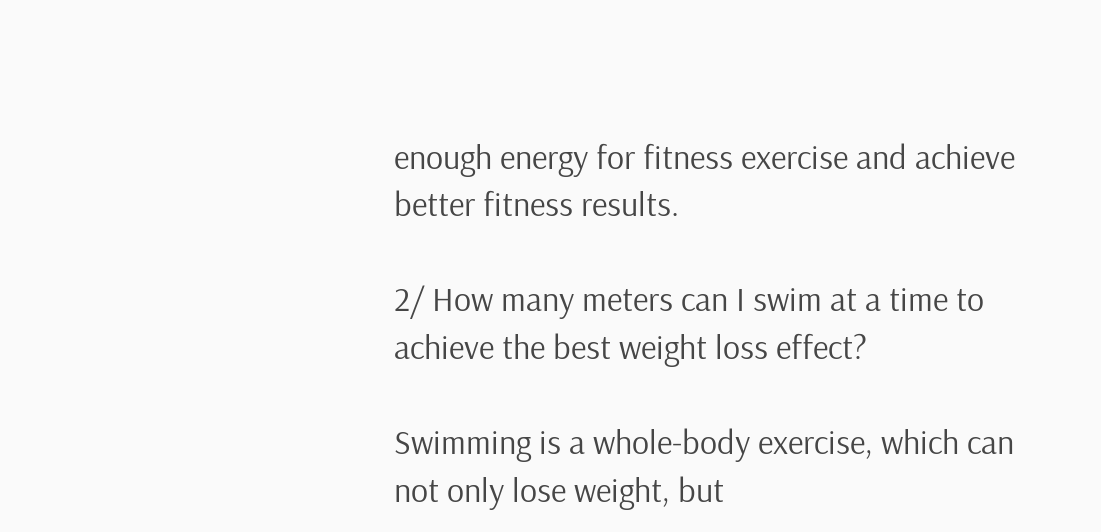enough energy for fitness exercise and achieve better fitness results.

2/ How many meters can I swim at a time to achieve the best weight loss effect?

Swimming is a whole-body exercise, which can not only lose weight, but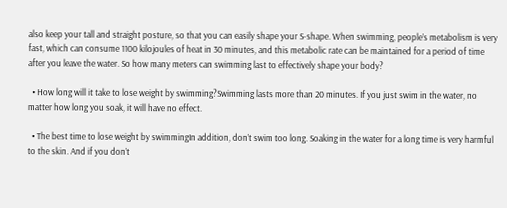also keep your tall and straight posture, so that you can easily shape your S-shape. When swimming, people’s metabolism is very fast, which can consume 1100 kilojoules of heat in 30 minutes, and this metabolic rate can be maintained for a period of time after you leave the water. So how many meters can swimming last to effectively shape your body?

  • How long will it take to lose weight by swimming?Swimming lasts more than 20 minutes. If you just swim in the water, no matter how long you soak, it will have no effect.

  • The best time to lose weight by swimmingIn addition, don’t swim too long. Soaking in the water for a long time is very harmful to the skin. And if you don’t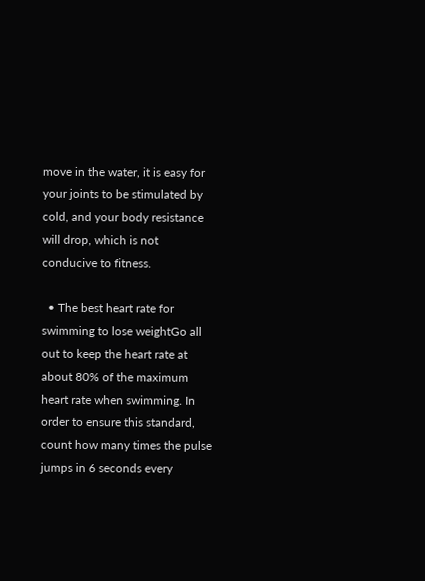move in the water, it is easy for your joints to be stimulated by cold, and your body resistance will drop, which is not conducive to fitness.

  • The best heart rate for swimming to lose weightGo all out to keep the heart rate at about 80% of the maximum heart rate when swimming. In order to ensure this standard, count how many times the pulse jumps in 6 seconds every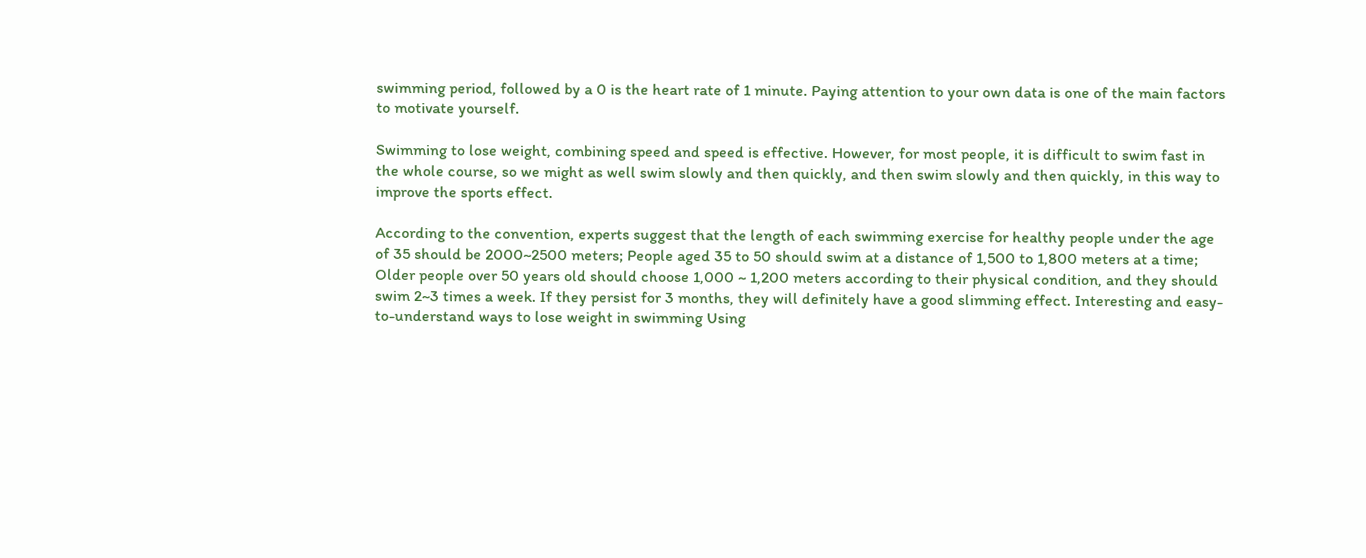swimming period, followed by a 0 is the heart rate of 1 minute. Paying attention to your own data is one of the main factors to motivate yourself.

Swimming to lose weight, combining speed and speed is effective. However, for most people, it is difficult to swim fast in the whole course, so we might as well swim slowly and then quickly, and then swim slowly and then quickly, in this way to improve the sports effect.

According to the convention, experts suggest that the length of each swimming exercise for healthy people under the age of 35 should be 2000~2500 meters; People aged 35 to 50 should swim at a distance of 1,500 to 1,800 meters at a time; Older people over 50 years old should choose 1,000 ~ 1,200 meters according to their physical condition, and they should swim 2~3 times a week. If they persist for 3 months, they will definitely have a good slimming effect. Interesting and easy-to-understand ways to lose weight in swimming Using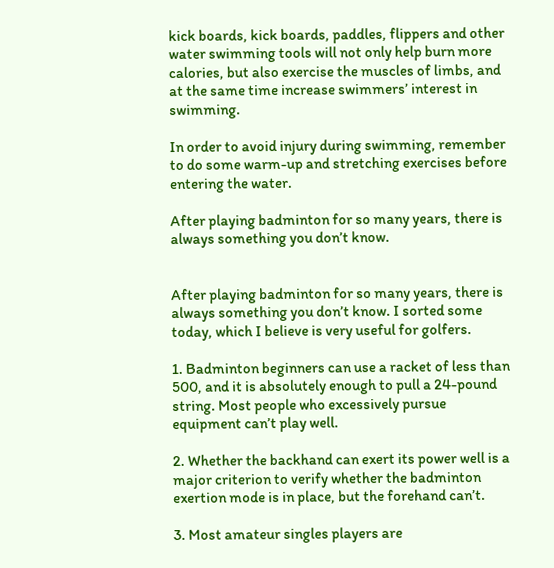kick boards, kick boards, paddles, flippers and other water swimming tools will not only help burn more calories, but also exercise the muscles of limbs, and at the same time increase swimmers’ interest in swimming.

In order to avoid injury during swimming, remember to do some warm-up and stretching exercises before entering the water.

After playing badminton for so many years, there is always something you don’t know.


After playing badminton for so many years, there is always something you don’t know. I sorted some today, which I believe is very useful for golfers.

1. Badminton beginners can use a racket of less than 500, and it is absolutely enough to pull a 24-pound string. Most people who excessively pursue equipment can’t play well.

2. Whether the backhand can exert its power well is a major criterion to verify whether the badminton exertion mode is in place, but the forehand can’t.

3. Most amateur singles players are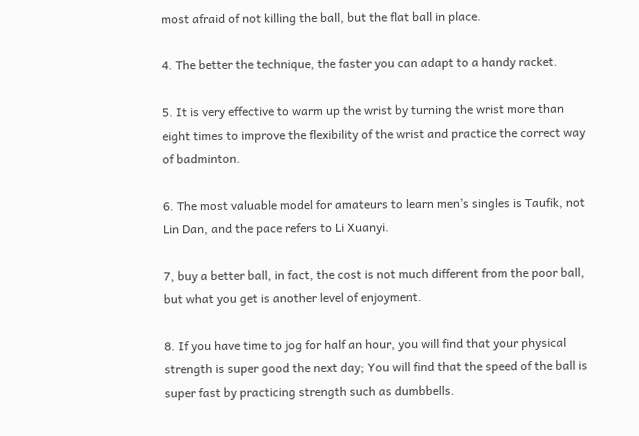most afraid of not killing the ball, but the flat ball in place.

4. The better the technique, the faster you can adapt to a handy racket.

5. It is very effective to warm up the wrist by turning the wrist more than eight times to improve the flexibility of the wrist and practice the correct way of badminton.

6. The most valuable model for amateurs to learn men’s singles is Taufik, not Lin Dan, and the pace refers to Li Xuanyi.

7, buy a better ball, in fact, the cost is not much different from the poor ball, but what you get is another level of enjoyment.

8. If you have time to jog for half an hour, you will find that your physical strength is super good the next day; You will find that the speed of the ball is super fast by practicing strength such as dumbbells.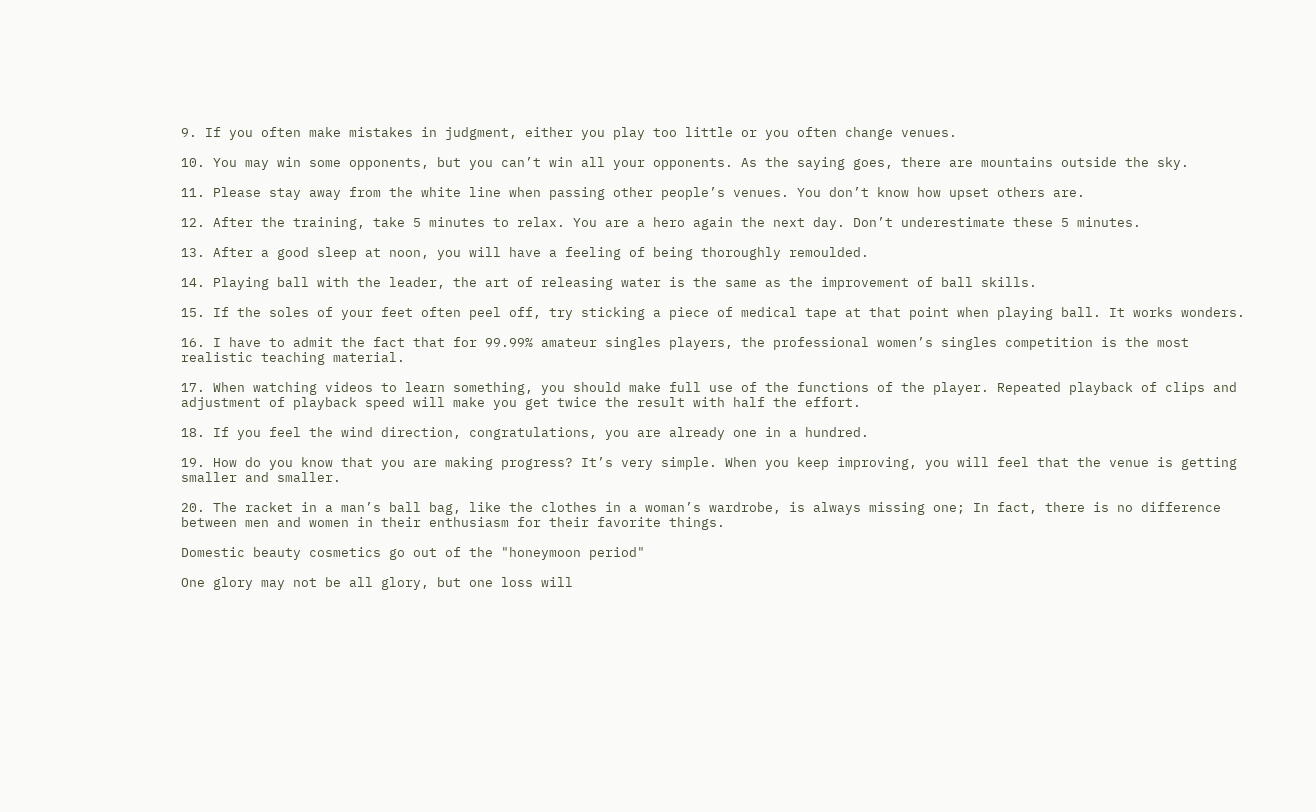9. If you often make mistakes in judgment, either you play too little or you often change venues.

10. You may win some opponents, but you can’t win all your opponents. As the saying goes, there are mountains outside the sky.

11. Please stay away from the white line when passing other people’s venues. You don’t know how upset others are.

12. After the training, take 5 minutes to relax. You are a hero again the next day. Don’t underestimate these 5 minutes.

13. After a good sleep at noon, you will have a feeling of being thoroughly remoulded.

14. Playing ball with the leader, the art of releasing water is the same as the improvement of ball skills.

15. If the soles of your feet often peel off, try sticking a piece of medical tape at that point when playing ball. It works wonders.

16. I have to admit the fact that for 99.99% amateur singles players, the professional women’s singles competition is the most realistic teaching material.

17. When watching videos to learn something, you should make full use of the functions of the player. Repeated playback of clips and adjustment of playback speed will make you get twice the result with half the effort.

18. If you feel the wind direction, congratulations, you are already one in a hundred.

19. How do you know that you are making progress? It’s very simple. When you keep improving, you will feel that the venue is getting smaller and smaller.

20. The racket in a man’s ball bag, like the clothes in a woman’s wardrobe, is always missing one; In fact, there is no difference between men and women in their enthusiasm for their favorite things.

Domestic beauty cosmetics go out of the "honeymoon period"

One glory may not be all glory, but one loss will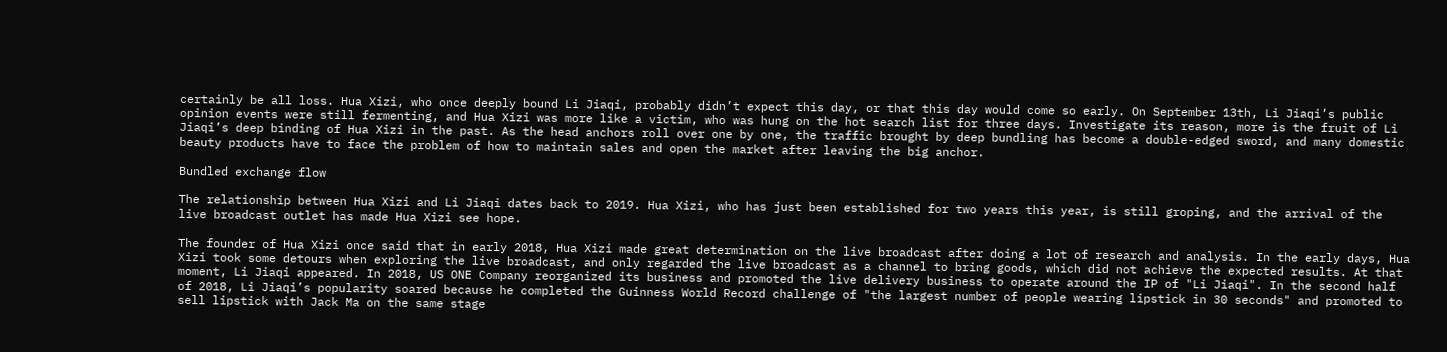certainly be all loss. Hua Xizi, who once deeply bound Li Jiaqi, probably didn’t expect this day, or that this day would come so early. On September 13th, Li Jiaqi’s public opinion events were still fermenting, and Hua Xizi was more like a victim, who was hung on the hot search list for three days. Investigate its reason, more is the fruit of Li Jiaqi’s deep binding of Hua Xizi in the past. As the head anchors roll over one by one, the traffic brought by deep bundling has become a double-edged sword, and many domestic beauty products have to face the problem of how to maintain sales and open the market after leaving the big anchor.

Bundled exchange flow

The relationship between Hua Xizi and Li Jiaqi dates back to 2019. Hua Xizi, who has just been established for two years this year, is still groping, and the arrival of the live broadcast outlet has made Hua Xizi see hope.

The founder of Hua Xizi once said that in early 2018, Hua Xizi made great determination on the live broadcast after doing a lot of research and analysis. In the early days, Hua Xizi took some detours when exploring the live broadcast, and only regarded the live broadcast as a channel to bring goods, which did not achieve the expected results. At that moment, Li Jiaqi appeared. In 2018, US ONE Company reorganized its business and promoted the live delivery business to operate around the IP of "Li Jiaqi". In the second half of 2018, Li Jiaqi’s popularity soared because he completed the Guinness World Record challenge of "the largest number of people wearing lipstick in 30 seconds" and promoted to sell lipstick with Jack Ma on the same stage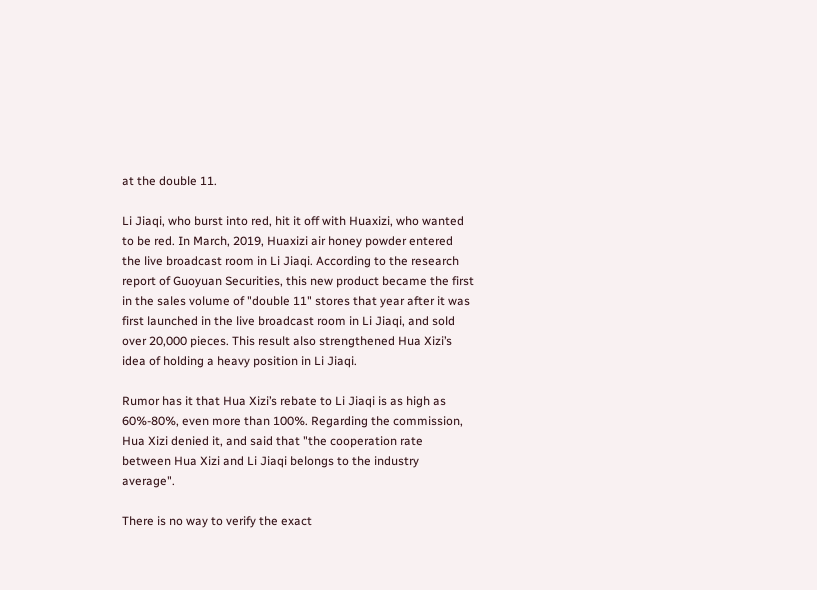at the double 11.

Li Jiaqi, who burst into red, hit it off with Huaxizi, who wanted to be red. In March, 2019, Huaxizi air honey powder entered the live broadcast room in Li Jiaqi. According to the research report of Guoyuan Securities, this new product became the first in the sales volume of "double 11" stores that year after it was first launched in the live broadcast room in Li Jiaqi, and sold over 20,000 pieces. This result also strengthened Hua Xizi’s idea of holding a heavy position in Li Jiaqi.

Rumor has it that Hua Xizi’s rebate to Li Jiaqi is as high as 60%-80%, even more than 100%. Regarding the commission, Hua Xizi denied it, and said that "the cooperation rate between Hua Xizi and Li Jiaqi belongs to the industry average".

There is no way to verify the exact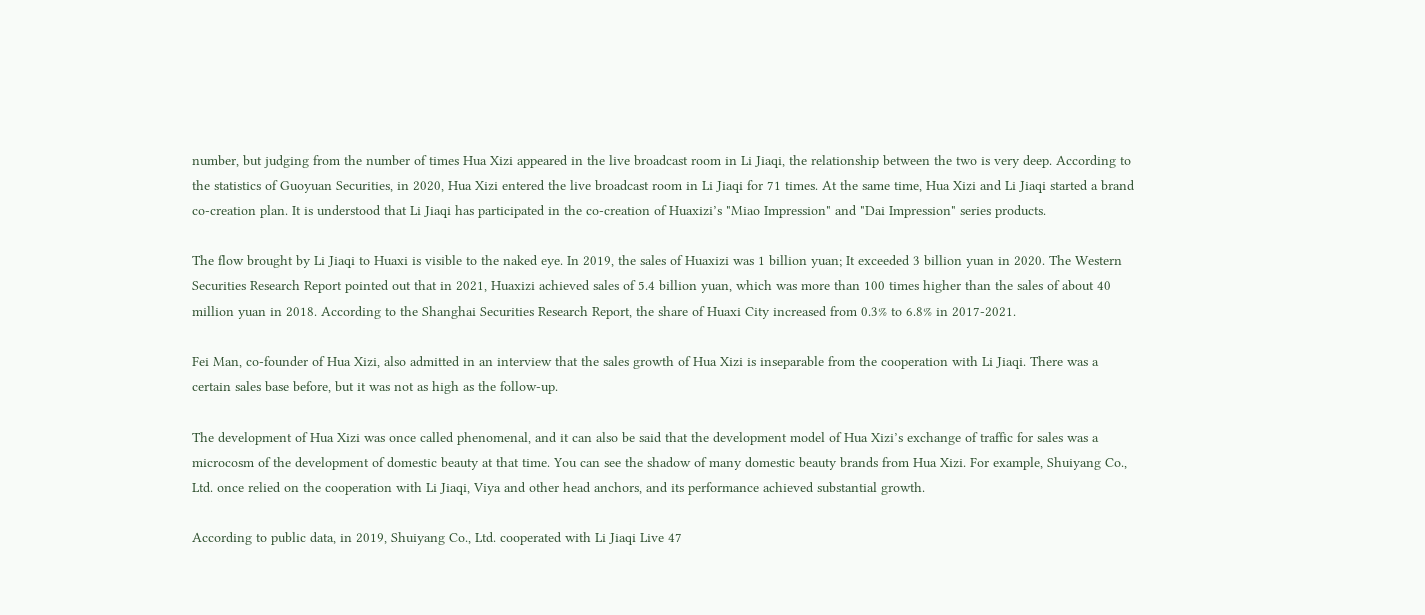number, but judging from the number of times Hua Xizi appeared in the live broadcast room in Li Jiaqi, the relationship between the two is very deep. According to the statistics of Guoyuan Securities, in 2020, Hua Xizi entered the live broadcast room in Li Jiaqi for 71 times. At the same time, Hua Xizi and Li Jiaqi started a brand co-creation plan. It is understood that Li Jiaqi has participated in the co-creation of Huaxizi’s "Miao Impression" and "Dai Impression" series products.

The flow brought by Li Jiaqi to Huaxi is visible to the naked eye. In 2019, the sales of Huaxizi was 1 billion yuan; It exceeded 3 billion yuan in 2020. The Western Securities Research Report pointed out that in 2021, Huaxizi achieved sales of 5.4 billion yuan, which was more than 100 times higher than the sales of about 40 million yuan in 2018. According to the Shanghai Securities Research Report, the share of Huaxi City increased from 0.3% to 6.8% in 2017-2021.

Fei Man, co-founder of Hua Xizi, also admitted in an interview that the sales growth of Hua Xizi is inseparable from the cooperation with Li Jiaqi. There was a certain sales base before, but it was not as high as the follow-up.

The development of Hua Xizi was once called phenomenal, and it can also be said that the development model of Hua Xizi’s exchange of traffic for sales was a microcosm of the development of domestic beauty at that time. You can see the shadow of many domestic beauty brands from Hua Xizi. For example, Shuiyang Co., Ltd. once relied on the cooperation with Li Jiaqi, Viya and other head anchors, and its performance achieved substantial growth.

According to public data, in 2019, Shuiyang Co., Ltd. cooperated with Li Jiaqi Live 47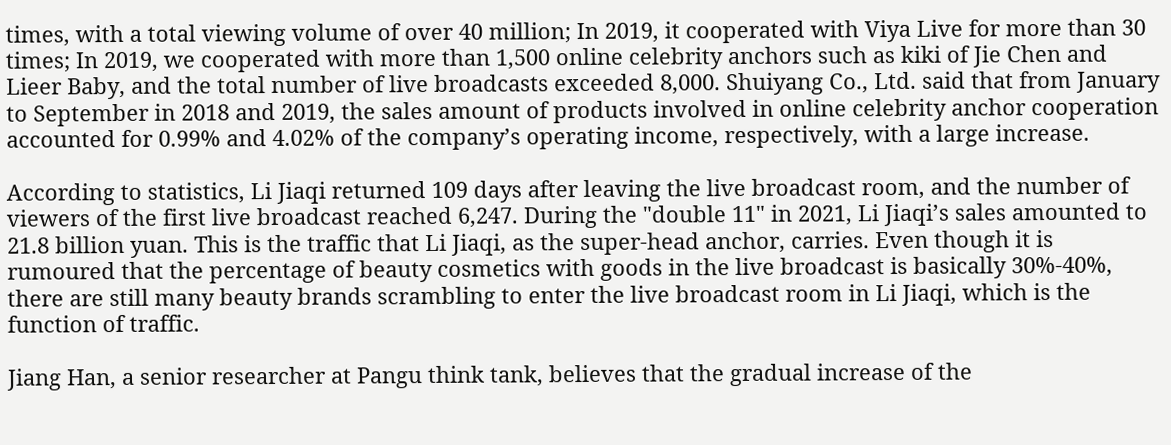times, with a total viewing volume of over 40 million; In 2019, it cooperated with Viya Live for more than 30 times; In 2019, we cooperated with more than 1,500 online celebrity anchors such as kiki of Jie Chen and Lieer Baby, and the total number of live broadcasts exceeded 8,000. Shuiyang Co., Ltd. said that from January to September in 2018 and 2019, the sales amount of products involved in online celebrity anchor cooperation accounted for 0.99% and 4.02% of the company’s operating income, respectively, with a large increase.

According to statistics, Li Jiaqi returned 109 days after leaving the live broadcast room, and the number of viewers of the first live broadcast reached 6,247. During the "double 11" in 2021, Li Jiaqi’s sales amounted to 21.8 billion yuan. This is the traffic that Li Jiaqi, as the super-head anchor, carries. Even though it is rumoured that the percentage of beauty cosmetics with goods in the live broadcast is basically 30%-40%, there are still many beauty brands scrambling to enter the live broadcast room in Li Jiaqi, which is the function of traffic.

Jiang Han, a senior researcher at Pangu think tank, believes that the gradual increase of the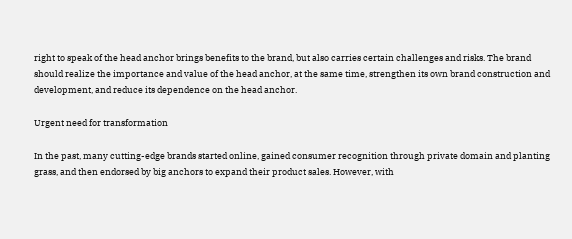right to speak of the head anchor brings benefits to the brand, but also carries certain challenges and risks. The brand should realize the importance and value of the head anchor, at the same time, strengthen its own brand construction and development, and reduce its dependence on the head anchor.

Urgent need for transformation

In the past, many cutting-edge brands started online, gained consumer recognition through private domain and planting grass, and then endorsed by big anchors to expand their product sales. However, with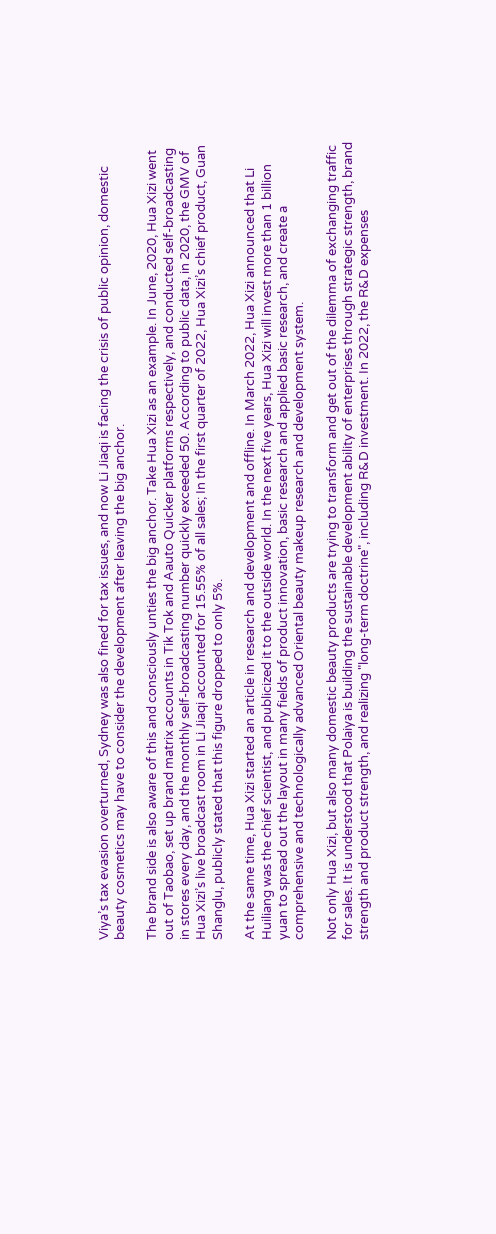Viya’s tax evasion overturned, Sydney was also fined for tax issues, and now Li Jiaqi is facing the crisis of public opinion, domestic beauty cosmetics may have to consider the development after leaving the big anchor.

The brand side is also aware of this and consciously unties the big anchor. Take Hua Xizi as an example. In June, 2020, Hua Xizi went out of Taobao, set up brand matrix accounts in Tik Tok and Aauto Quicker platforms respectively, and conducted self-broadcasting in stores every day, and the monthly self-broadcasting number quickly exceeded 50. According to public data, in 2020, the GMV of Hua Xizi’s live broadcast room in Li Jiaqi accounted for 15.55% of all sales; In the first quarter of 2022, Hua Xizi’s chief product, Guan Shanglu, publicly stated that this figure dropped to only 5%.

At the same time, Hua Xizi started an article in research and development and offline. In March 2022, Hua Xizi announced that Li Huiliang was the chief scientist, and publicized it to the outside world. In the next five years, Hua Xizi will invest more than 1 billion yuan to spread out the layout in many fields of product innovation, basic research and applied basic research, and create a comprehensive and technologically advanced Oriental beauty makeup research and development system.

Not only Hua Xizi, but also many domestic beauty products are trying to transform and get out of the dilemma of exchanging traffic for sales. It is understood that Polaiya is building the sustainable development ability of enterprises through strategic strength, brand strength and product strength, and realizing "long-term doctrine", including R&D investment. In 2022, the R&D expenses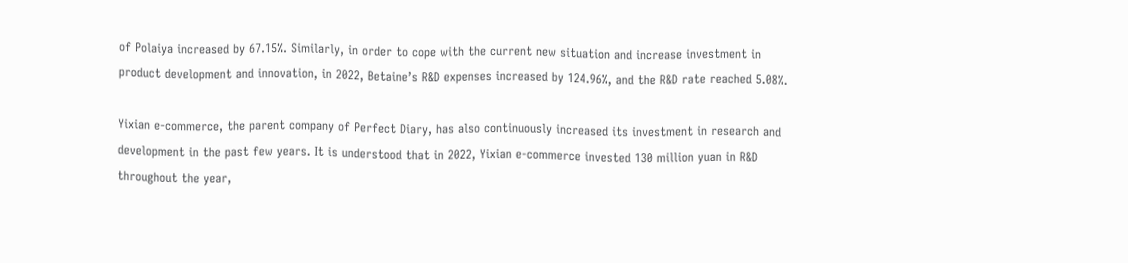of Polaiya increased by 67.15%. Similarly, in order to cope with the current new situation and increase investment in product development and innovation, in 2022, Betaine’s R&D expenses increased by 124.96%, and the R&D rate reached 5.08%.

Yixian e-commerce, the parent company of Perfect Diary, has also continuously increased its investment in research and development in the past few years. It is understood that in 2022, Yixian e-commerce invested 130 million yuan in R&D throughout the year,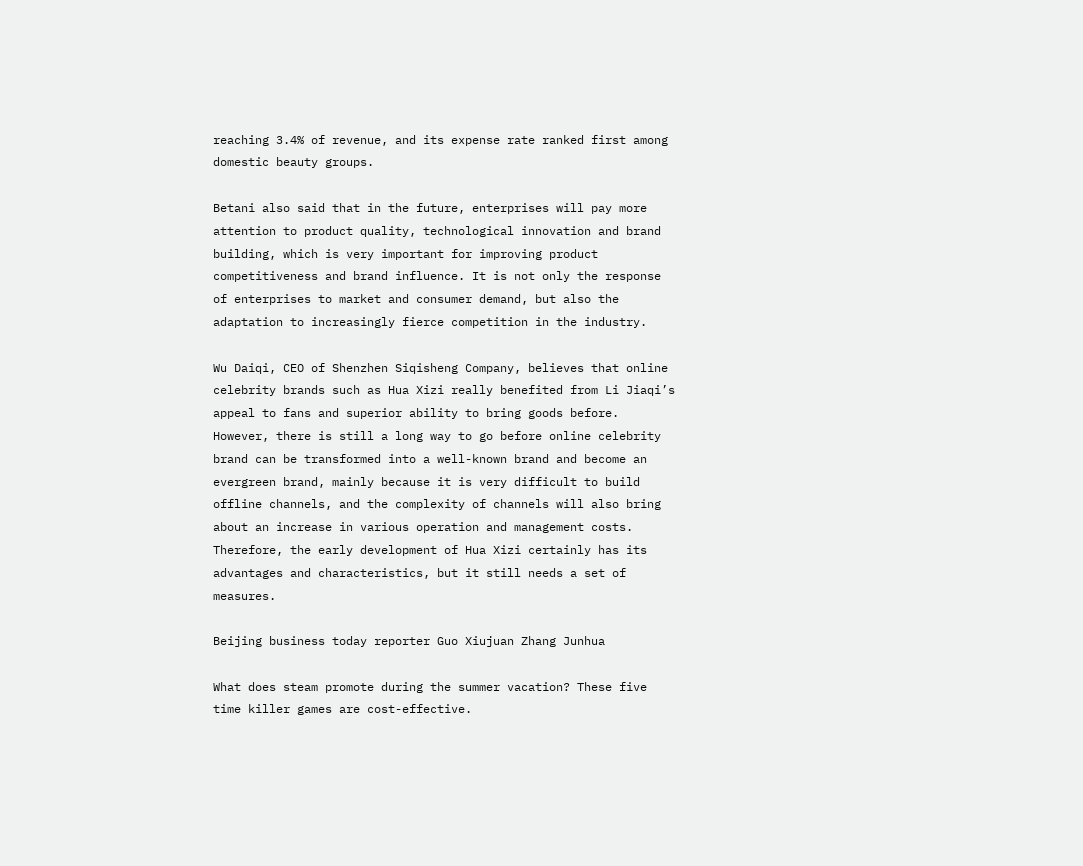reaching 3.4% of revenue, and its expense rate ranked first among domestic beauty groups.

Betani also said that in the future, enterprises will pay more attention to product quality, technological innovation and brand building, which is very important for improving product competitiveness and brand influence. It is not only the response of enterprises to market and consumer demand, but also the adaptation to increasingly fierce competition in the industry.

Wu Daiqi, CEO of Shenzhen Siqisheng Company, believes that online celebrity brands such as Hua Xizi really benefited from Li Jiaqi’s appeal to fans and superior ability to bring goods before. However, there is still a long way to go before online celebrity brand can be transformed into a well-known brand and become an evergreen brand, mainly because it is very difficult to build offline channels, and the complexity of channels will also bring about an increase in various operation and management costs. Therefore, the early development of Hua Xizi certainly has its advantages and characteristics, but it still needs a set of measures.

Beijing business today reporter Guo Xiujuan Zhang Junhua

What does steam promote during the summer vacation? These five time killer games are cost-effective.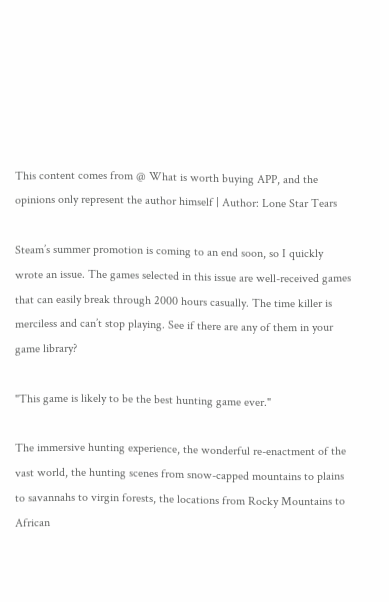This content comes from @ What is worth buying APP, and the opinions only represent the author himself | Author: Lone Star Tears

Steam’s summer promotion is coming to an end soon, so I quickly wrote an issue. The games selected in this issue are well-received games that can easily break through 2000 hours casually. The time killer is merciless and can’t stop playing. See if there are any of them in your game library?

"This game is likely to be the best hunting game ever."

The immersive hunting experience, the wonderful re-enactment of the vast world, the hunting scenes from snow-capped mountains to plains to savannahs to virgin forests, the locations from Rocky Mountains to African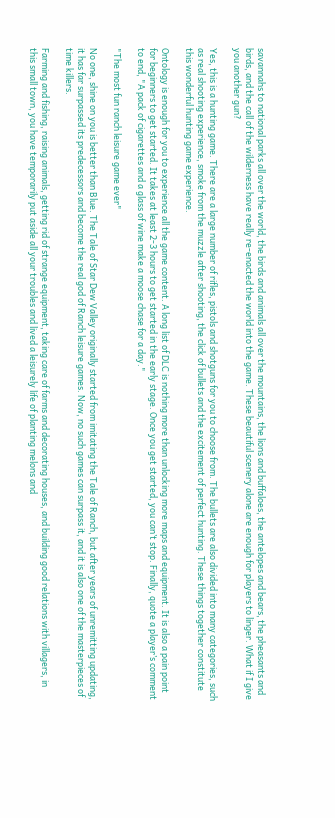savannahs to national parks all over the world, the birds and animals all over the mountains, the lions and buffaloes, the antelopes and bears, the pheasants and birds, and the call of the wilderness have really re-enacted the world into the game. These beautiful scenery alone are enough for players to linger. What if I give you another gun?

Yes, this is a hunting game. There are a large number of rifles, pistols and shotguns for you to choose from. The bullets are also divided into many categories, such as real shooting experience, smoke from the muzzle after shooting, the click of bullets and the excitement of perfect hunting. These things together constitute this wonderful hunting game experience.

Ontology is enough for you to experience all the game content. A long list of DLC is nothing more than unlocking more maps and equipment. It is also a pain point for beginners to get started. It takes at least 2-3 hours to get started in the early stage. Once you get started, you can’t stop. Finally, quote a player’s comment to end, "A pack of cigarettes and a glass of wine make a moose chase for a day."

"The most fun ranch leisure game ever"

No one, shine on you is better than Blue. The Tale of Star Dew Valley originally started from imitating the Tale of Ranch, but after years of unremitting updating, it has far surpassed its predecessors and become the real god of Ranch leisure games. Now, no such games can surpass it, and it is also one of the masterpieces of time killers.

Farming and fishing, raising animals, getting rid of strange equipment, taking care of farms and decorating houses, and building good relations with villagers, in this small town, you have temporarily put aside all your troubles and lived a leisurely life of planting melons and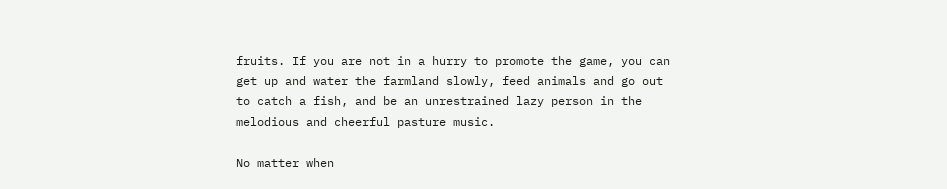fruits. If you are not in a hurry to promote the game, you can get up and water the farmland slowly, feed animals and go out to catch a fish, and be an unrestrained lazy person in the melodious and cheerful pasture music.

No matter when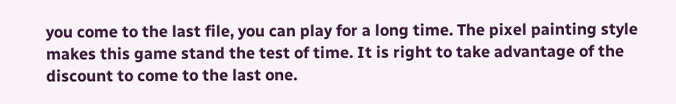you come to the last file, you can play for a long time. The pixel painting style makes this game stand the test of time. It is right to take advantage of the discount to come to the last one.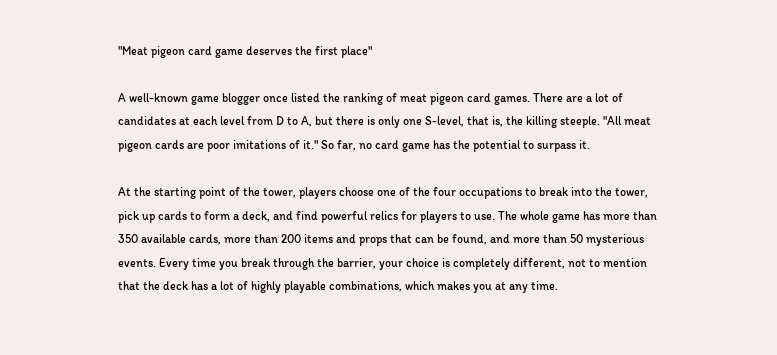"Meat pigeon card game deserves the first place"

A well-known game blogger once listed the ranking of meat pigeon card games. There are a lot of candidates at each level from D to A, but there is only one S-level, that is, the killing steeple. "All meat pigeon cards are poor imitations of it." So far, no card game has the potential to surpass it.

At the starting point of the tower, players choose one of the four occupations to break into the tower, pick up cards to form a deck, and find powerful relics for players to use. The whole game has more than 350 available cards, more than 200 items and props that can be found, and more than 50 mysterious events. Every time you break through the barrier, your choice is completely different, not to mention that the deck has a lot of highly playable combinations, which makes you at any time.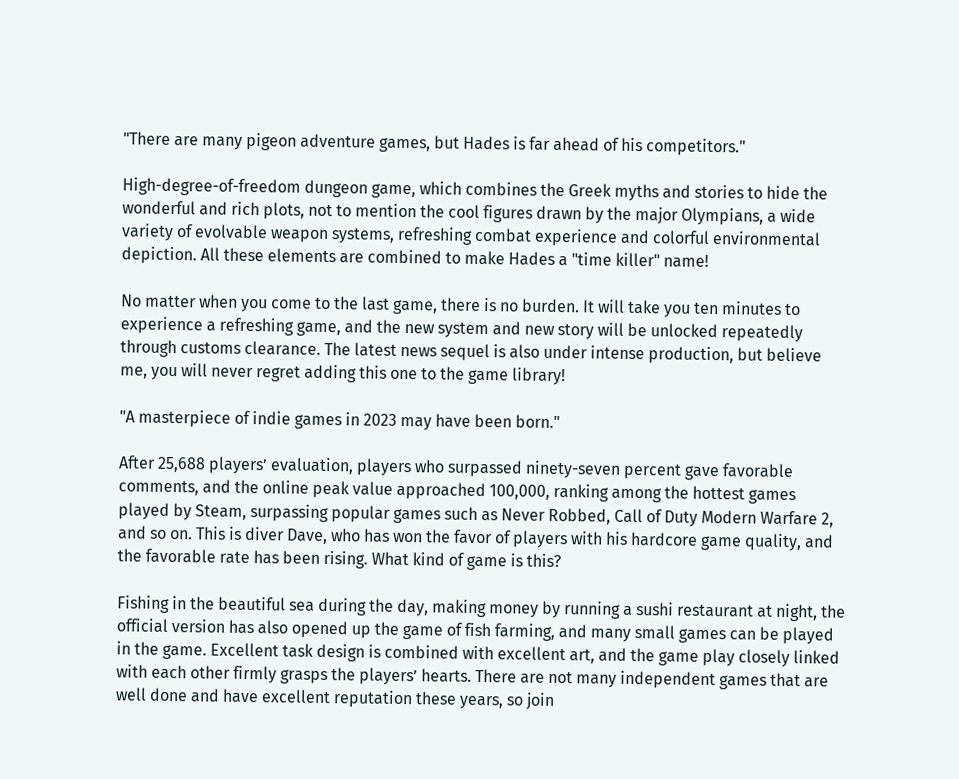"There are many pigeon adventure games, but Hades is far ahead of his competitors."

High-degree-of-freedom dungeon game, which combines the Greek myths and stories to hide the wonderful and rich plots, not to mention the cool figures drawn by the major Olympians, a wide variety of evolvable weapon systems, refreshing combat experience and colorful environmental depiction. All these elements are combined to make Hades a "time killer" name!

No matter when you come to the last game, there is no burden. It will take you ten minutes to experience a refreshing game, and the new system and new story will be unlocked repeatedly through customs clearance. The latest news sequel is also under intense production, but believe me, you will never regret adding this one to the game library!

"A masterpiece of indie games in 2023 may have been born."

After 25,688 players’ evaluation, players who surpassed ninety-seven percent gave favorable comments, and the online peak value approached 100,000, ranking among the hottest games played by Steam, surpassing popular games such as Never Robbed, Call of Duty Modern Warfare 2, and so on. This is diver Dave, who has won the favor of players with his hardcore game quality, and the favorable rate has been rising. What kind of game is this?

Fishing in the beautiful sea during the day, making money by running a sushi restaurant at night, the official version has also opened up the game of fish farming, and many small games can be played in the game. Excellent task design is combined with excellent art, and the game play closely linked with each other firmly grasps the players’ hearts. There are not many independent games that are well done and have excellent reputation these years, so join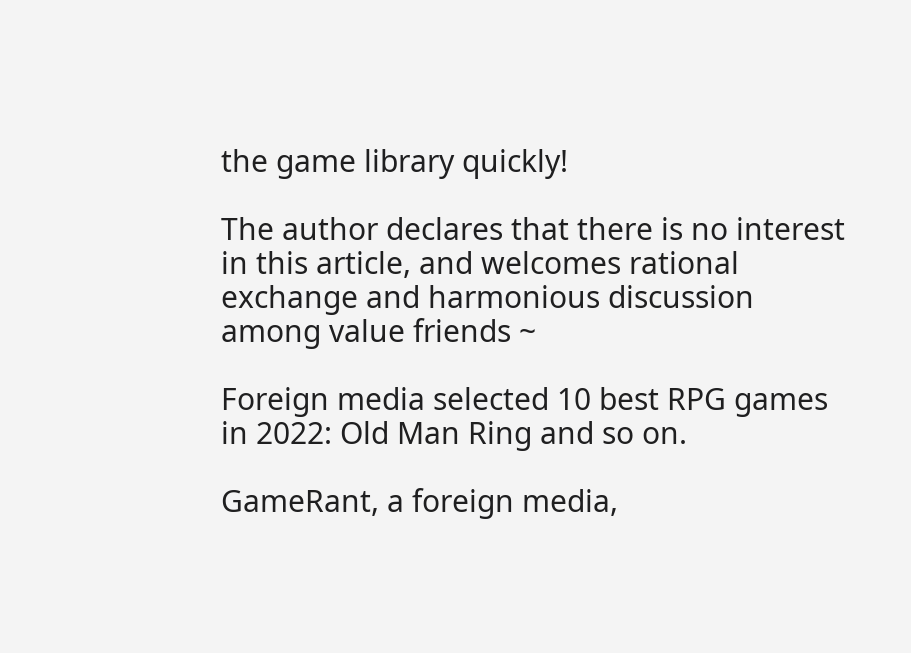the game library quickly!

The author declares that there is no interest in this article, and welcomes rational exchange and harmonious discussion among value friends ~

Foreign media selected 10 best RPG games in 2022: Old Man Ring and so on.

GameRant, a foreign media,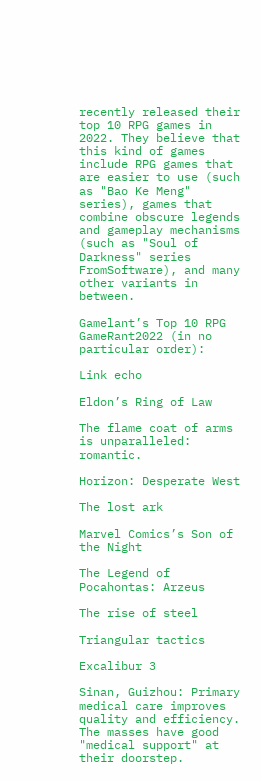recently released their top 10 RPG games in 2022. They believe that this kind of games include RPG games that are easier to use (such as "Bao Ke Meng" series), games that combine obscure legends and gameplay mechanisms (such as "Soul of Darkness" series FromSoftware), and many other variants in between.

Gamelant’s Top 10 RPG GameRant2022 (in no particular order):

Link echo

Eldon’s Ring of Law

The flame coat of arms is unparalleled: romantic.

Horizon: Desperate West

The lost ark

Marvel Comics’s Son of the Night

The Legend of Pocahontas: Arzeus

The rise of steel

Triangular tactics

Excalibur 3

Sinan, Guizhou: Primary medical care improves quality and efficiency. The masses have good "medical support" at their doorstep.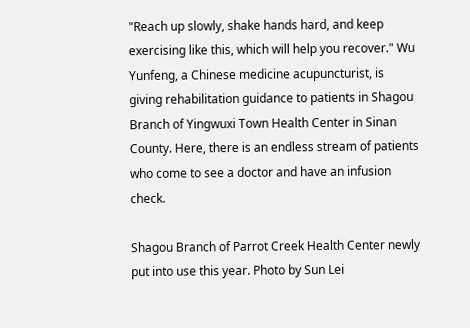"Reach up slowly, shake hands hard, and keep exercising like this, which will help you recover." Wu Yunfeng, a Chinese medicine acupuncturist, is giving rehabilitation guidance to patients in Shagou Branch of Yingwuxi Town Health Center in Sinan County. Here, there is an endless stream of patients who come to see a doctor and have an infusion check.

Shagou Branch of Parrot Creek Health Center newly put into use this year. Photo by Sun Lei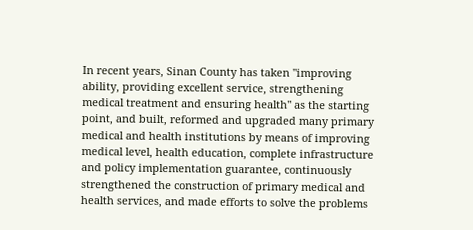In recent years, Sinan County has taken "improving ability, providing excellent service, strengthening medical treatment and ensuring health" as the starting point, and built, reformed and upgraded many primary medical and health institutions by means of improving medical level, health education, complete infrastructure and policy implementation guarantee, continuously strengthened the construction of primary medical and health services, and made efforts to solve the problems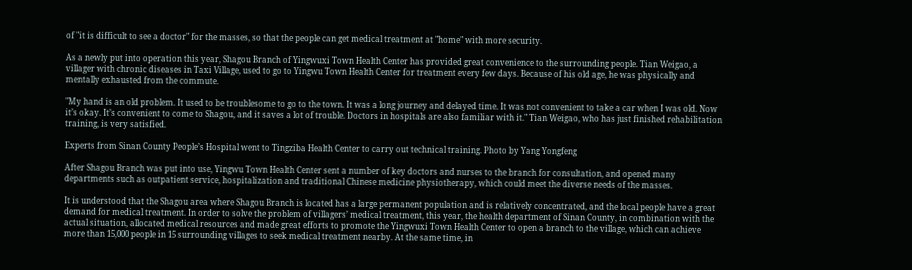of "it is difficult to see a doctor" for the masses, so that the people can get medical treatment at "home" with more security.

As a newly put into operation this year, Shagou Branch of Yingwuxi Town Health Center has provided great convenience to the surrounding people. Tian Weigao, a villager with chronic diseases in Taxi Village, used to go to Yingwu Town Health Center for treatment every few days. Because of his old age, he was physically and mentally exhausted from the commute.

"My hand is an old problem. It used to be troublesome to go to the town. It was a long journey and delayed time. It was not convenient to take a car when I was old. Now it’s okay. It’s convenient to come to Shagou, and it saves a lot of trouble. Doctors in hospitals are also familiar with it." Tian Weigao, who has just finished rehabilitation training, is very satisfied.

Experts from Sinan County People’s Hospital went to Tingziba Health Center to carry out technical training. Photo by Yang Yongfeng

After Shagou Branch was put into use, Yingwu Town Health Center sent a number of key doctors and nurses to the branch for consultation, and opened many departments such as outpatient service, hospitalization and traditional Chinese medicine physiotherapy, which could meet the diverse needs of the masses.

It is understood that the Shagou area where Shagou Branch is located has a large permanent population and is relatively concentrated, and the local people have a great demand for medical treatment. In order to solve the problem of villagers’ medical treatment, this year, the health department of Sinan County, in combination with the actual situation, allocated medical resources and made great efforts to promote the Yingwuxi Town Health Center to open a branch to the village, which can achieve more than 15,000 people in 15 surrounding villages to seek medical treatment nearby. At the same time, in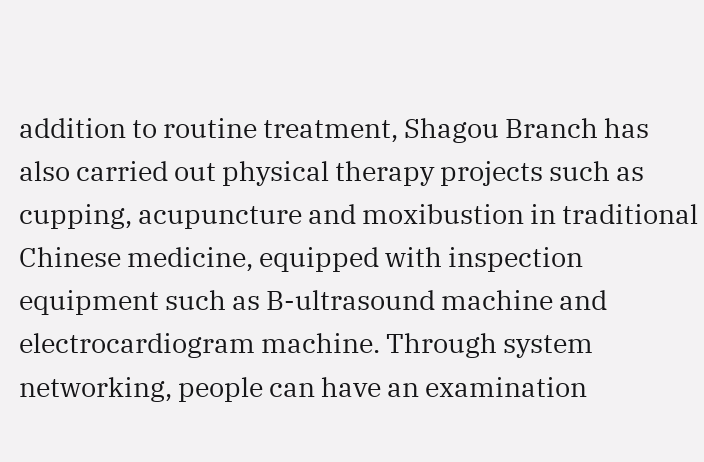addition to routine treatment, Shagou Branch has also carried out physical therapy projects such as cupping, acupuncture and moxibustion in traditional Chinese medicine, equipped with inspection equipment such as B-ultrasound machine and electrocardiogram machine. Through system networking, people can have an examination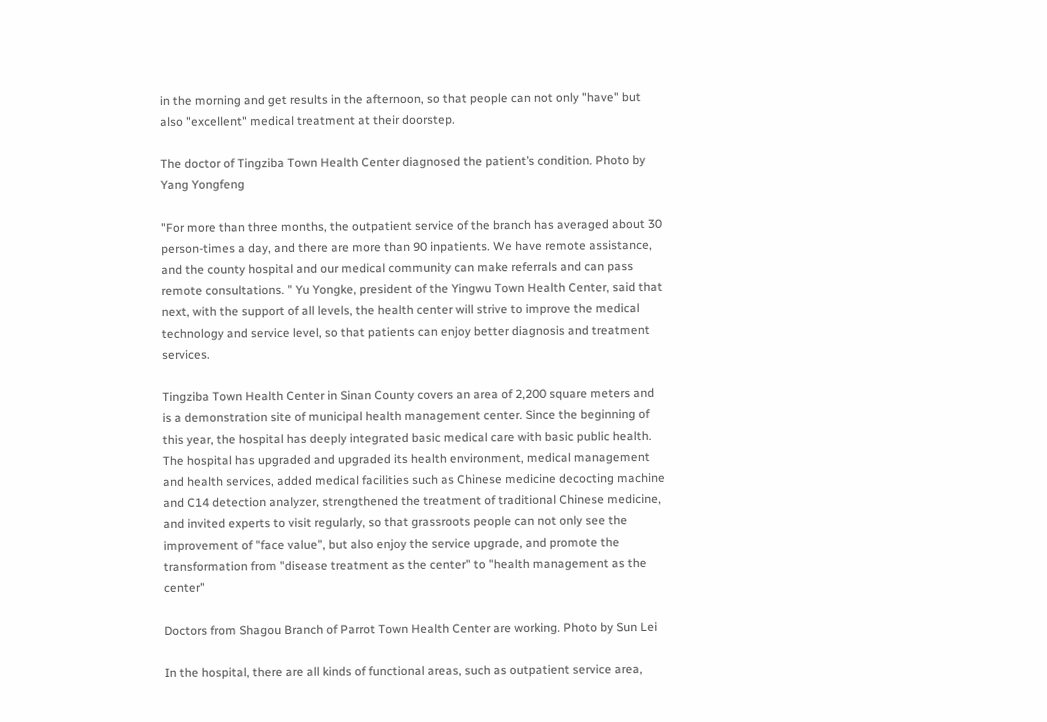in the morning and get results in the afternoon, so that people can not only "have" but also "excellent" medical treatment at their doorstep.

The doctor of Tingziba Town Health Center diagnosed the patient’s condition. Photo by Yang Yongfeng

"For more than three months, the outpatient service of the branch has averaged about 30 person-times a day, and there are more than 90 inpatients. We have remote assistance, and the county hospital and our medical community can make referrals and can pass remote consultations. " Yu Yongke, president of the Yingwu Town Health Center, said that next, with the support of all levels, the health center will strive to improve the medical technology and service level, so that patients can enjoy better diagnosis and treatment services.

Tingziba Town Health Center in Sinan County covers an area of 2,200 square meters and is a demonstration site of municipal health management center. Since the beginning of this year, the hospital has deeply integrated basic medical care with basic public health. The hospital has upgraded and upgraded its health environment, medical management and health services, added medical facilities such as Chinese medicine decocting machine and C14 detection analyzer, strengthened the treatment of traditional Chinese medicine, and invited experts to visit regularly, so that grassroots people can not only see the improvement of "face value", but also enjoy the service upgrade, and promote the transformation from "disease treatment as the center" to "health management as the center"

Doctors from Shagou Branch of Parrot Town Health Center are working. Photo by Sun Lei

In the hospital, there are all kinds of functional areas, such as outpatient service area,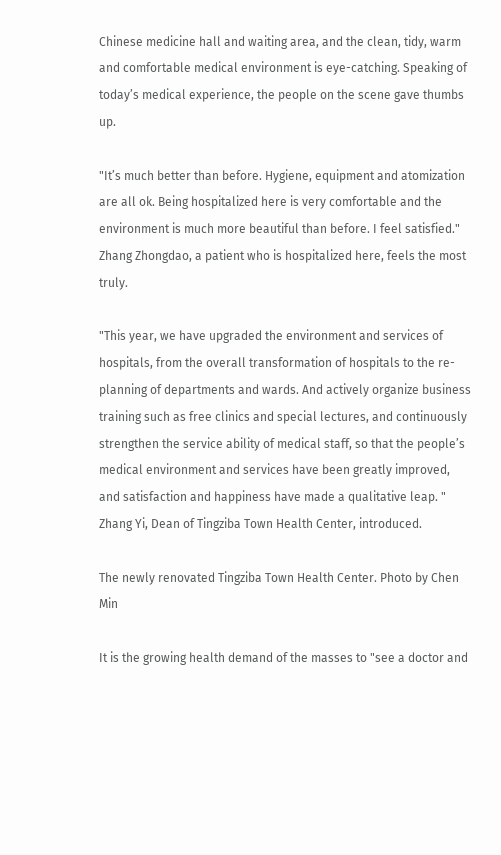Chinese medicine hall and waiting area, and the clean, tidy, warm and comfortable medical environment is eye-catching. Speaking of today’s medical experience, the people on the scene gave thumbs up.

"It’s much better than before. Hygiene, equipment and atomization are all ok. Being hospitalized here is very comfortable and the environment is much more beautiful than before. I feel satisfied." Zhang Zhongdao, a patient who is hospitalized here, feels the most truly.

"This year, we have upgraded the environment and services of hospitals, from the overall transformation of hospitals to the re-planning of departments and wards. And actively organize business training such as free clinics and special lectures, and continuously strengthen the service ability of medical staff, so that the people’s medical environment and services have been greatly improved, and satisfaction and happiness have made a qualitative leap. " Zhang Yi, Dean of Tingziba Town Health Center, introduced.

The newly renovated Tingziba Town Health Center. Photo by Chen Min

It is the growing health demand of the masses to "see a doctor and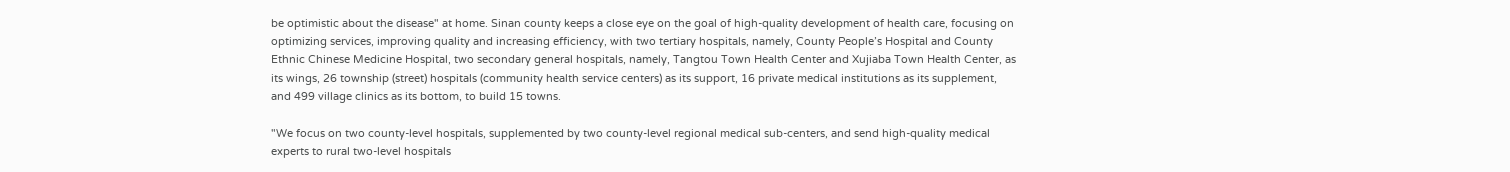be optimistic about the disease" at home. Sinan county keeps a close eye on the goal of high-quality development of health care, focusing on optimizing services, improving quality and increasing efficiency, with two tertiary hospitals, namely, County People’s Hospital and County Ethnic Chinese Medicine Hospital, two secondary general hospitals, namely, Tangtou Town Health Center and Xujiaba Town Health Center, as its wings, 26 township (street) hospitals (community health service centers) as its support, 16 private medical institutions as its supplement, and 499 village clinics as its bottom, to build 15 towns.

"We focus on two county-level hospitals, supplemented by two county-level regional medical sub-centers, and send high-quality medical experts to rural two-level hospitals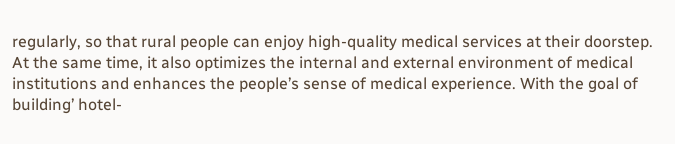regularly, so that rural people can enjoy high-quality medical services at their doorstep. At the same time, it also optimizes the internal and external environment of medical institutions and enhances the people’s sense of medical experience. With the goal of building’ hotel-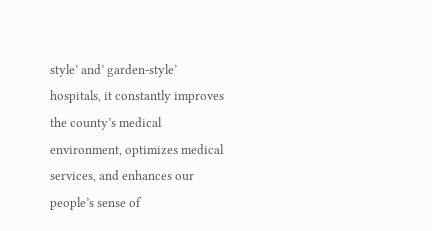style’ and’ garden-style’ hospitals, it constantly improves the county’s medical environment, optimizes medical services, and enhances our people’s sense of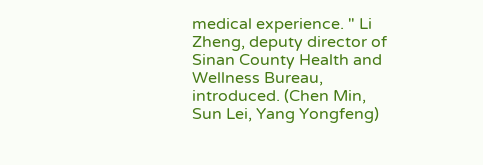medical experience. " Li Zheng, deputy director of Sinan County Health and Wellness Bureau, introduced. (Chen Min, Sun Lei, Yang Yongfeng)